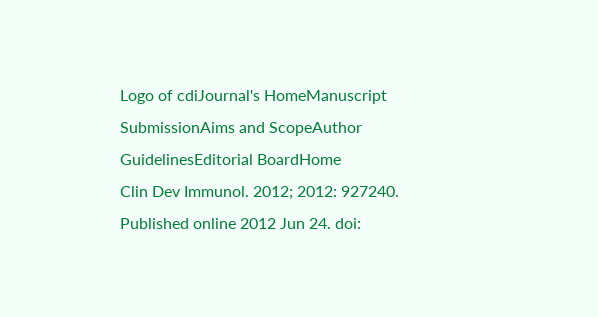Logo of cdiJournal's HomeManuscript SubmissionAims and ScopeAuthor GuidelinesEditorial BoardHome
Clin Dev Immunol. 2012; 2012: 927240.
Published online 2012 Jun 24. doi: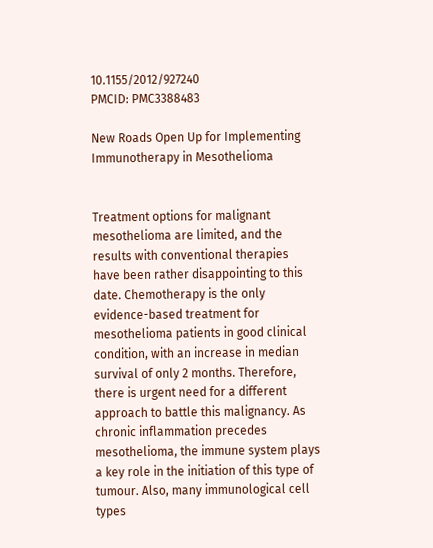10.1155/2012/927240
PMCID: PMC3388483

New Roads Open Up for Implementing Immunotherapy in Mesothelioma


Treatment options for malignant mesothelioma are limited, and the results with conventional therapies have been rather disappointing to this date. Chemotherapy is the only evidence-based treatment for mesothelioma patients in good clinical condition, with an increase in median survival of only 2 months. Therefore, there is urgent need for a different approach to battle this malignancy. As chronic inflammation precedes mesothelioma, the immune system plays a key role in the initiation of this type of tumour. Also, many immunological cell types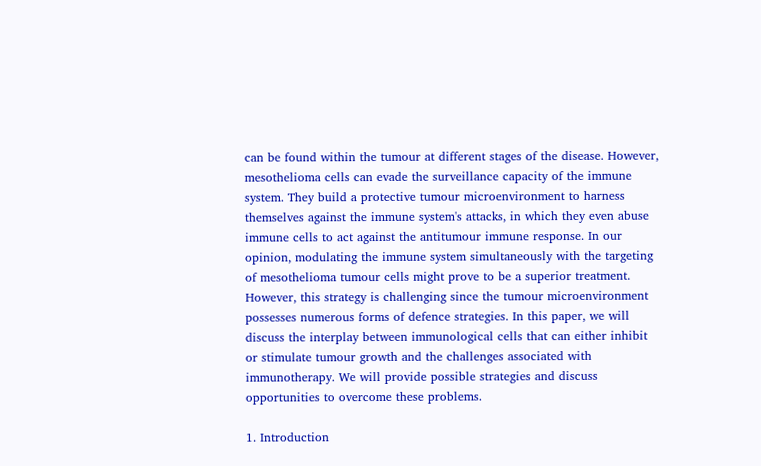can be found within the tumour at different stages of the disease. However, mesothelioma cells can evade the surveillance capacity of the immune system. They build a protective tumour microenvironment to harness themselves against the immune system's attacks, in which they even abuse immune cells to act against the antitumour immune response. In our opinion, modulating the immune system simultaneously with the targeting of mesothelioma tumour cells might prove to be a superior treatment. However, this strategy is challenging since the tumour microenvironment possesses numerous forms of defence strategies. In this paper, we will discuss the interplay between immunological cells that can either inhibit or stimulate tumour growth and the challenges associated with immunotherapy. We will provide possible strategies and discuss opportunities to overcome these problems.

1. Introduction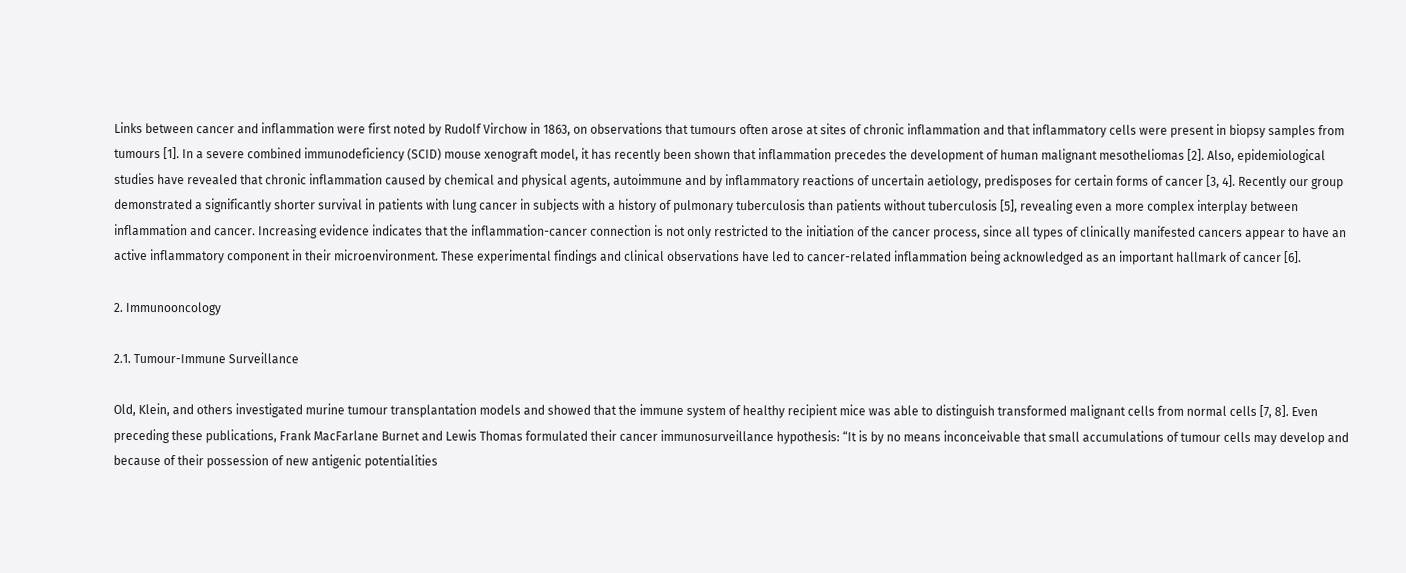Links between cancer and inflammation were first noted by Rudolf Virchow in 1863, on observations that tumours often arose at sites of chronic inflammation and that inflammatory cells were present in biopsy samples from tumours [1]. In a severe combined immunodeficiency (SCID) mouse xenograft model, it has recently been shown that inflammation precedes the development of human malignant mesotheliomas [2]. Also, epidemiological studies have revealed that chronic inflammation caused by chemical and physical agents, autoimmune and by inflammatory reactions of uncertain aetiology, predisposes for certain forms of cancer [3, 4]. Recently our group demonstrated a significantly shorter survival in patients with lung cancer in subjects with a history of pulmonary tuberculosis than patients without tuberculosis [5], revealing even a more complex interplay between inflammation and cancer. Increasing evidence indicates that the inflammation-cancer connection is not only restricted to the initiation of the cancer process, since all types of clinically manifested cancers appear to have an active inflammatory component in their microenvironment. These experimental findings and clinical observations have led to cancer-related inflammation being acknowledged as an important hallmark of cancer [6].

2. Immunooncology

2.1. Tumour-Immune Surveillance

Old, Klein, and others investigated murine tumour transplantation models and showed that the immune system of healthy recipient mice was able to distinguish transformed malignant cells from normal cells [7, 8]. Even preceding these publications, Frank MacFarlane Burnet and Lewis Thomas formulated their cancer immunosurveillance hypothesis: “It is by no means inconceivable that small accumulations of tumour cells may develop and because of their possession of new antigenic potentialities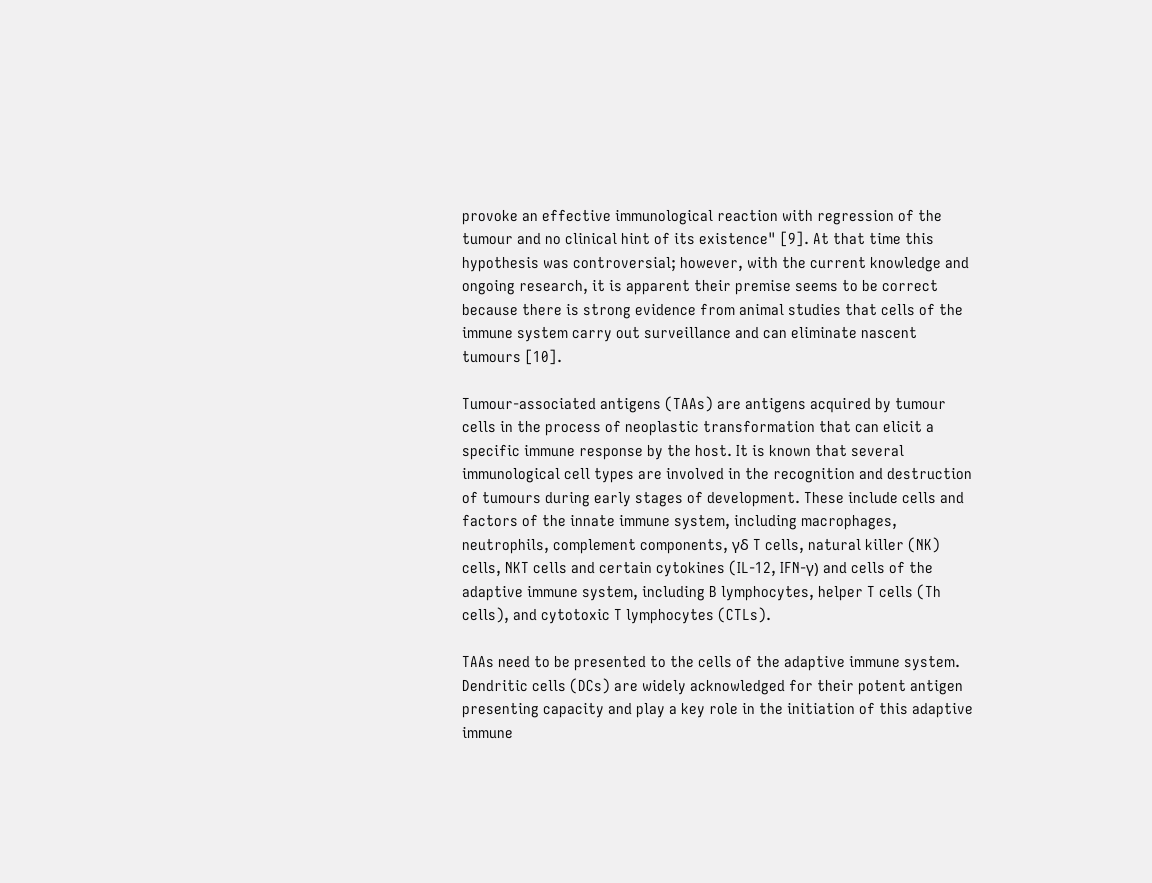provoke an effective immunological reaction with regression of the tumour and no clinical hint of its existence" [9]. At that time this hypothesis was controversial; however, with the current knowledge and ongoing research, it is apparent their premise seems to be correct because there is strong evidence from animal studies that cells of the immune system carry out surveillance and can eliminate nascent tumours [10].

Tumour-associated antigens (TAAs) are antigens acquired by tumour cells in the process of neoplastic transformation that can elicit a specific immune response by the host. It is known that several immunological cell types are involved in the recognition and destruction of tumours during early stages of development. These include cells and factors of the innate immune system, including macrophages, neutrophils, complement components, γδ T cells, natural killer (NK) cells, NKT cells and certain cytokines (IL-12, IFN-γ) and cells of the adaptive immune system, including B lymphocytes, helper T cells (Th cells), and cytotoxic T lymphocytes (CTLs).

TAAs need to be presented to the cells of the adaptive immune system. Dendritic cells (DCs) are widely acknowledged for their potent antigen presenting capacity and play a key role in the initiation of this adaptive immune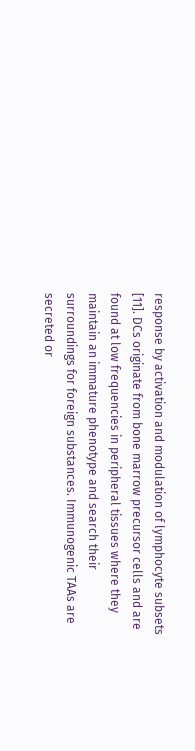response by activation and modulation of lymphocyte subsets [11]. DCs originate from bone marrow precursor cells and are found at low frequencies in peripheral tissues where they maintain an immature phenotype and search their surroundings for foreign substances. Immunogenic TAAs are secreted or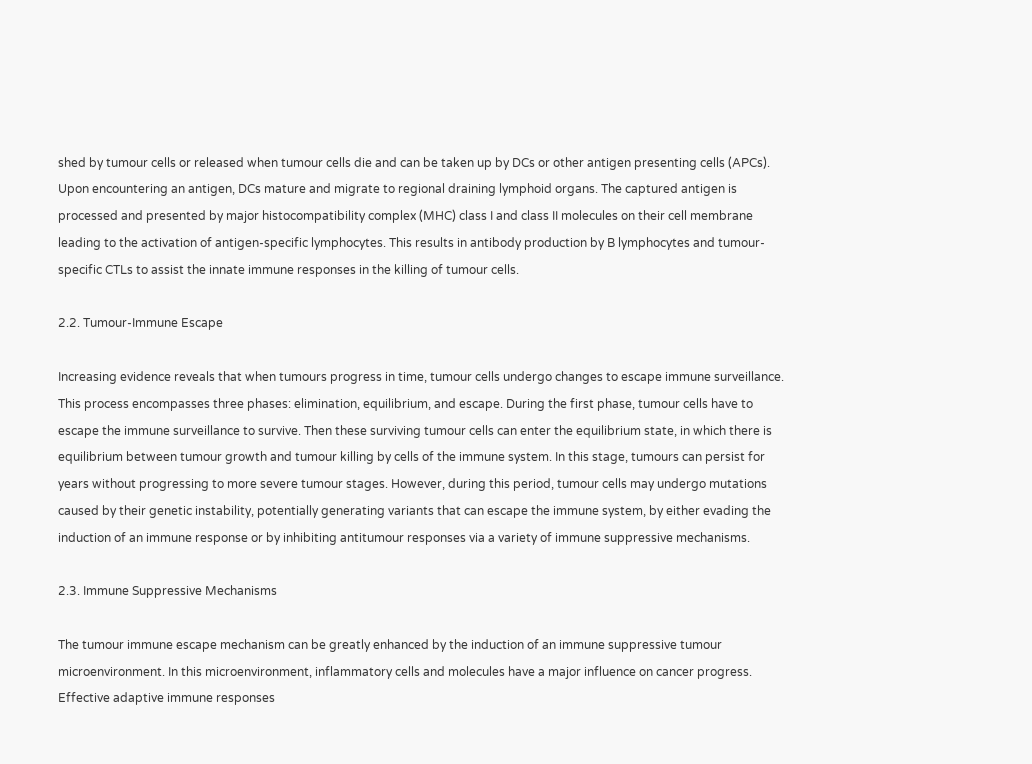shed by tumour cells or released when tumour cells die and can be taken up by DCs or other antigen presenting cells (APCs). Upon encountering an antigen, DCs mature and migrate to regional draining lymphoid organs. The captured antigen is processed and presented by major histocompatibility complex (MHC) class I and class II molecules on their cell membrane leading to the activation of antigen-specific lymphocytes. This results in antibody production by B lymphocytes and tumour-specific CTLs to assist the innate immune responses in the killing of tumour cells.

2.2. Tumour-Immune Escape

Increasing evidence reveals that when tumours progress in time, tumour cells undergo changes to escape immune surveillance. This process encompasses three phases: elimination, equilibrium, and escape. During the first phase, tumour cells have to escape the immune surveillance to survive. Then these surviving tumour cells can enter the equilibrium state, in which there is equilibrium between tumour growth and tumour killing by cells of the immune system. In this stage, tumours can persist for years without progressing to more severe tumour stages. However, during this period, tumour cells may undergo mutations caused by their genetic instability, potentially generating variants that can escape the immune system, by either evading the induction of an immune response or by inhibiting antitumour responses via a variety of immune suppressive mechanisms.

2.3. Immune Suppressive Mechanisms

The tumour immune escape mechanism can be greatly enhanced by the induction of an immune suppressive tumour microenvironment. In this microenvironment, inflammatory cells and molecules have a major influence on cancer progress. Effective adaptive immune responses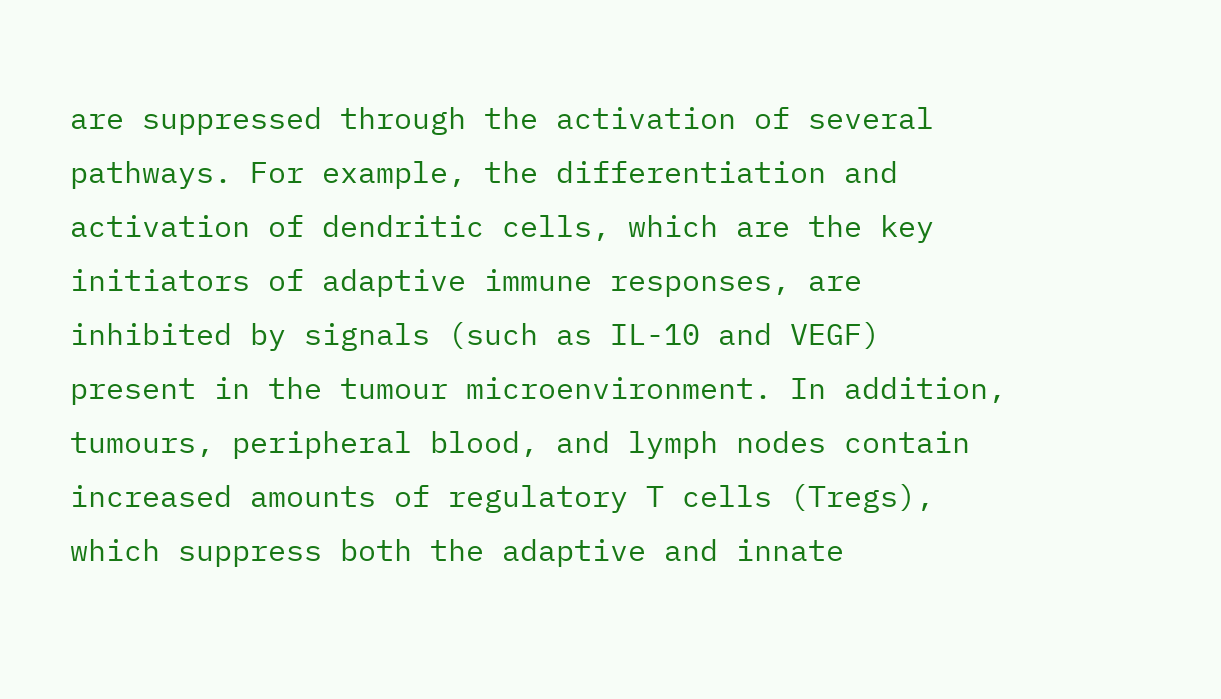are suppressed through the activation of several pathways. For example, the differentiation and activation of dendritic cells, which are the key initiators of adaptive immune responses, are inhibited by signals (such as IL-10 and VEGF) present in the tumour microenvironment. In addition, tumours, peripheral blood, and lymph nodes contain increased amounts of regulatory T cells (Tregs), which suppress both the adaptive and innate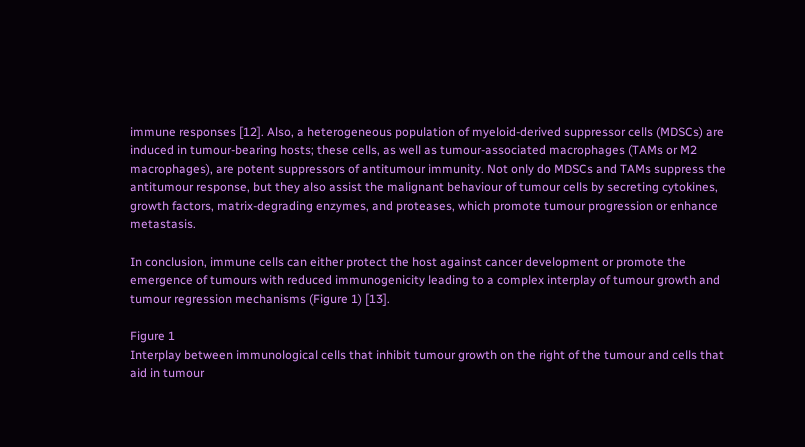immune responses [12]. Also, a heterogeneous population of myeloid-derived suppressor cells (MDSCs) are induced in tumour-bearing hosts; these cells, as well as tumour-associated macrophages (TAMs or M2 macrophages), are potent suppressors of antitumour immunity. Not only do MDSCs and TAMs suppress the antitumour response, but they also assist the malignant behaviour of tumour cells by secreting cytokines, growth factors, matrix-degrading enzymes, and proteases, which promote tumour progression or enhance metastasis.

In conclusion, immune cells can either protect the host against cancer development or promote the emergence of tumours with reduced immunogenicity leading to a complex interplay of tumour growth and tumour regression mechanisms (Figure 1) [13].

Figure 1
Interplay between immunological cells that inhibit tumour growth on the right of the tumour and cells that aid in tumour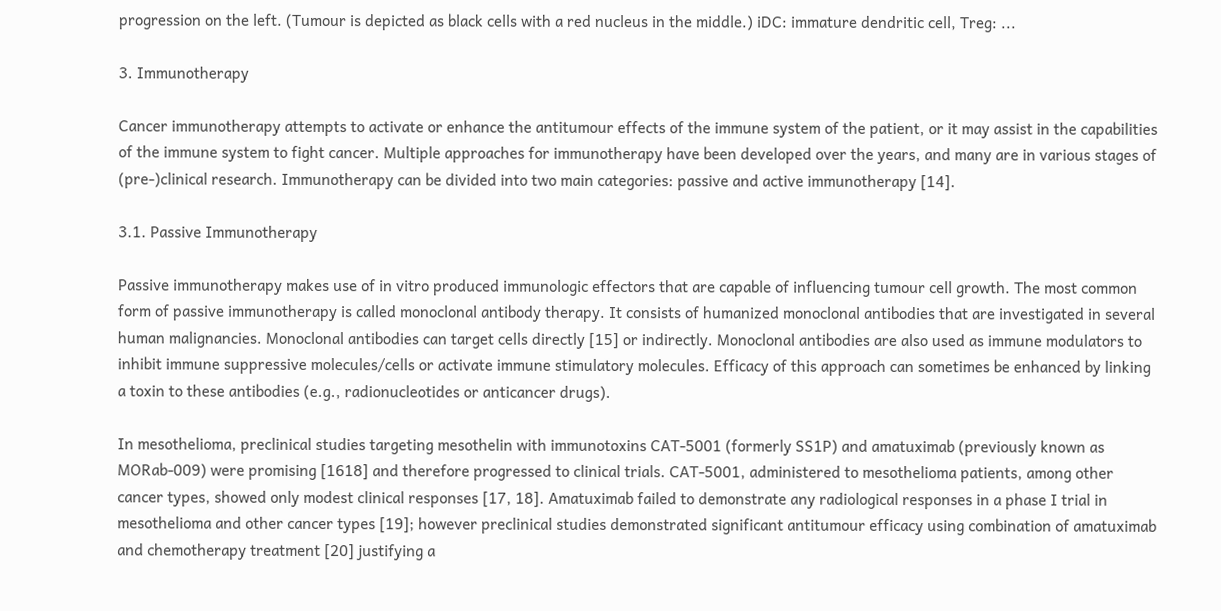progression on the left. (Tumour is depicted as black cells with a red nucleus in the middle.) iDC: immature dendritic cell, Treg: ...

3. Immunotherapy

Cancer immunotherapy attempts to activate or enhance the antitumour effects of the immune system of the patient, or it may assist in the capabilities of the immune system to fight cancer. Multiple approaches for immunotherapy have been developed over the years, and many are in various stages of (pre-)clinical research. Immunotherapy can be divided into two main categories: passive and active immunotherapy [14].

3.1. Passive Immunotherapy

Passive immunotherapy makes use of in vitro produced immunologic effectors that are capable of influencing tumour cell growth. The most common form of passive immunotherapy is called monoclonal antibody therapy. It consists of humanized monoclonal antibodies that are investigated in several human malignancies. Monoclonal antibodies can target cells directly [15] or indirectly. Monoclonal antibodies are also used as immune modulators to inhibit immune suppressive molecules/cells or activate immune stimulatory molecules. Efficacy of this approach can sometimes be enhanced by linking a toxin to these antibodies (e.g., radionucleotides or anticancer drugs).

In mesothelioma, preclinical studies targeting mesothelin with immunotoxins CAT-5001 (formerly SS1P) and amatuximab (previously known as MORab-009) were promising [1618] and therefore progressed to clinical trials. CAT-5001, administered to mesothelioma patients, among other cancer types, showed only modest clinical responses [17, 18]. Amatuximab failed to demonstrate any radiological responses in a phase I trial in mesothelioma and other cancer types [19]; however preclinical studies demonstrated significant antitumour efficacy using combination of amatuximab and chemotherapy treatment [20] justifying a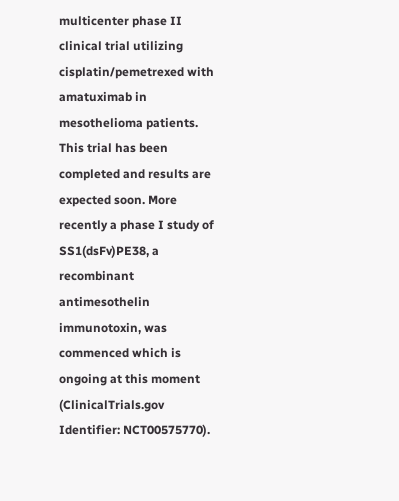multicenter phase II clinical trial utilizing cisplatin/pemetrexed with amatuximab in mesothelioma patients. This trial has been completed and results are expected soon. More recently a phase I study of SS1(dsFv)PE38, a recombinant antimesothelin immunotoxin, was commenced which is ongoing at this moment (ClinicalTrials.gov Identifier: NCT00575770).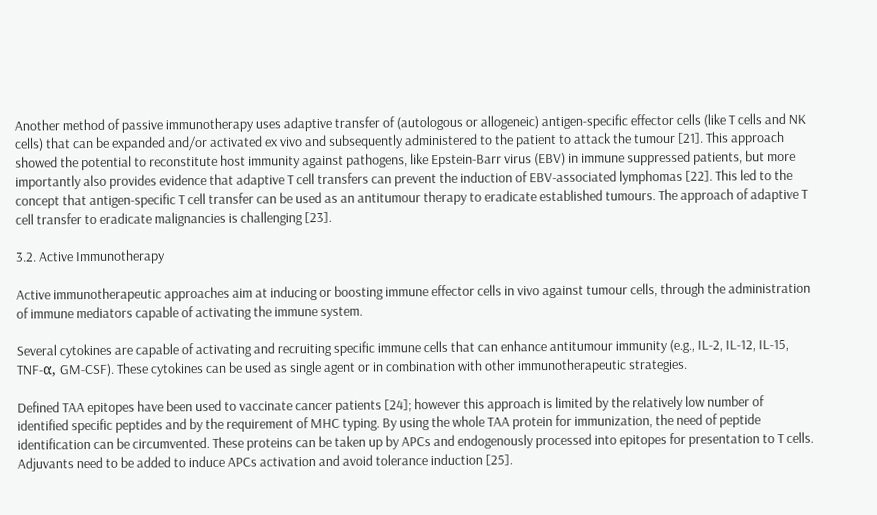Another method of passive immunotherapy uses adaptive transfer of (autologous or allogeneic) antigen-specific effector cells (like T cells and NK cells) that can be expanded and/or activated ex vivo and subsequently administered to the patient to attack the tumour [21]. This approach showed the potential to reconstitute host immunity against pathogens, like Epstein-Barr virus (EBV) in immune suppressed patients, but more importantly also provides evidence that adaptive T cell transfers can prevent the induction of EBV-associated lymphomas [22]. This led to the concept that antigen-specific T cell transfer can be used as an antitumour therapy to eradicate established tumours. The approach of adaptive T cell transfer to eradicate malignancies is challenging [23].

3.2. Active Immunotherapy

Active immunotherapeutic approaches aim at inducing or boosting immune effector cells in vivo against tumour cells, through the administration of immune mediators capable of activating the immune system.

Several cytokines are capable of activating and recruiting specific immune cells that can enhance antitumour immunity (e.g., IL-2, IL-12, IL-15, TNF-α, GM-CSF). These cytokines can be used as single agent or in combination with other immunotherapeutic strategies.

Defined TAA epitopes have been used to vaccinate cancer patients [24]; however this approach is limited by the relatively low number of identified specific peptides and by the requirement of MHC typing. By using the whole TAA protein for immunization, the need of peptide identification can be circumvented. These proteins can be taken up by APCs and endogenously processed into epitopes for presentation to T cells. Adjuvants need to be added to induce APCs activation and avoid tolerance induction [25].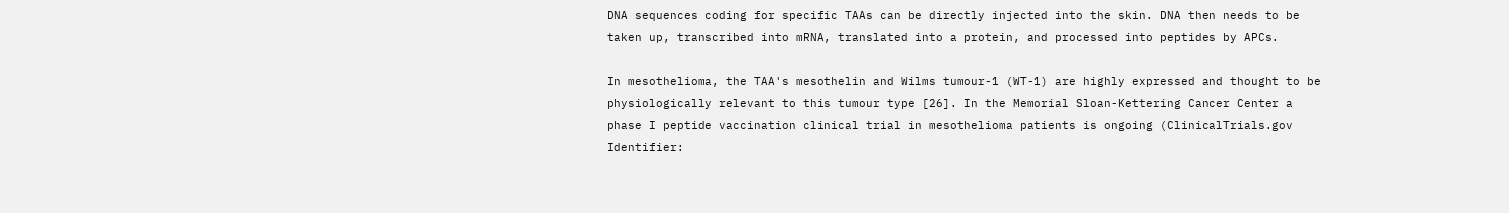DNA sequences coding for specific TAAs can be directly injected into the skin. DNA then needs to be taken up, transcribed into mRNA, translated into a protein, and processed into peptides by APCs.

In mesothelioma, the TAA's mesothelin and Wilms tumour-1 (WT-1) are highly expressed and thought to be physiologically relevant to this tumour type [26]. In the Memorial Sloan-Kettering Cancer Center a phase I peptide vaccination clinical trial in mesothelioma patients is ongoing (ClinicalTrials.gov Identifier: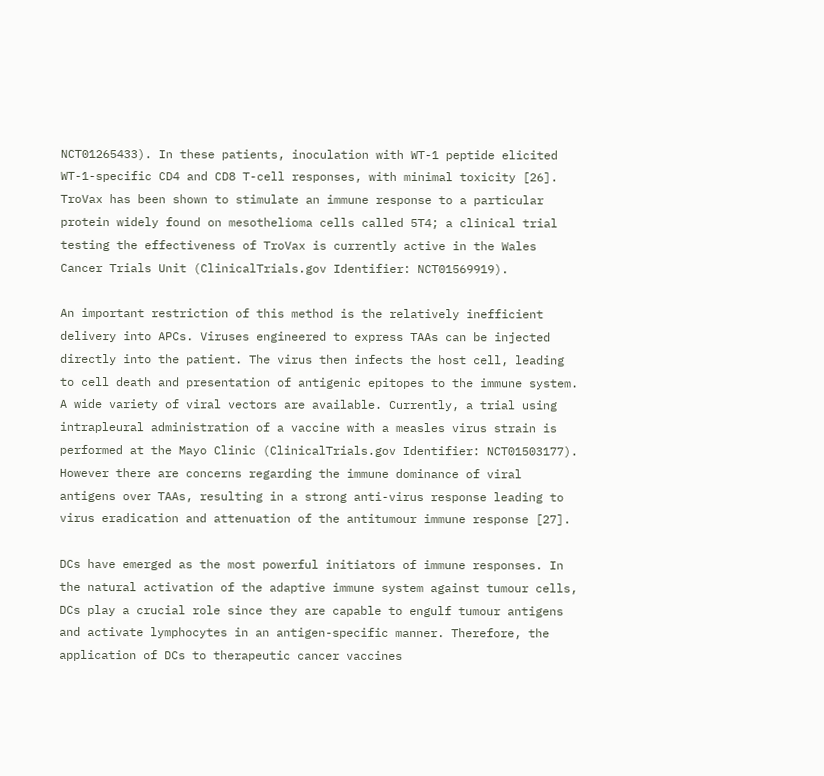NCT01265433). In these patients, inoculation with WT-1 peptide elicited WT-1-specific CD4 and CD8 T-cell responses, with minimal toxicity [26]. TroVax has been shown to stimulate an immune response to a particular protein widely found on mesothelioma cells called 5T4; a clinical trial testing the effectiveness of TroVax is currently active in the Wales Cancer Trials Unit (ClinicalTrials.gov Identifier: NCT01569919).

An important restriction of this method is the relatively inefficient delivery into APCs. Viruses engineered to express TAAs can be injected directly into the patient. The virus then infects the host cell, leading to cell death and presentation of antigenic epitopes to the immune system. A wide variety of viral vectors are available. Currently, a trial using intrapleural administration of a vaccine with a measles virus strain is performed at the Mayo Clinic (ClinicalTrials.gov Identifier: NCT01503177). However there are concerns regarding the immune dominance of viral antigens over TAAs, resulting in a strong anti-virus response leading to virus eradication and attenuation of the antitumour immune response [27].

DCs have emerged as the most powerful initiators of immune responses. In the natural activation of the adaptive immune system against tumour cells, DCs play a crucial role since they are capable to engulf tumour antigens and activate lymphocytes in an antigen-specific manner. Therefore, the application of DCs to therapeutic cancer vaccines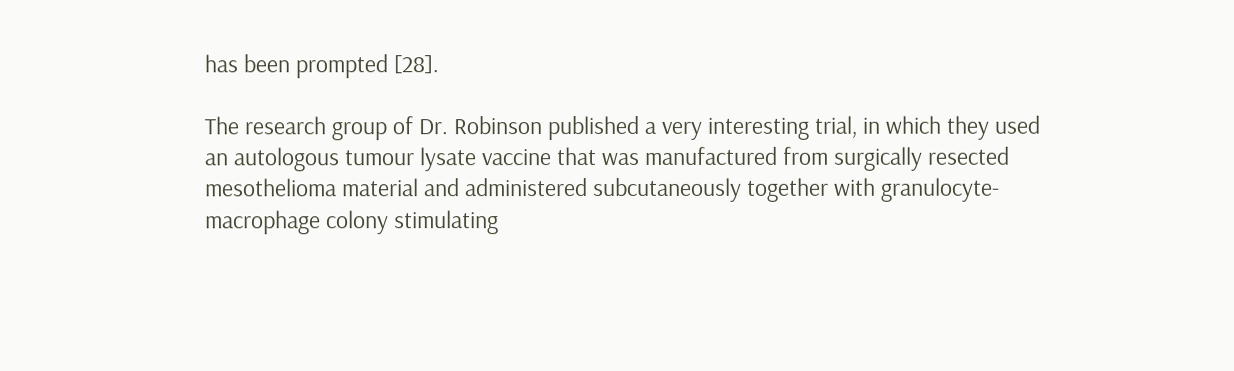has been prompted [28].

The research group of Dr. Robinson published a very interesting trial, in which they used an autologous tumour lysate vaccine that was manufactured from surgically resected mesothelioma material and administered subcutaneously together with granulocyte-macrophage colony stimulating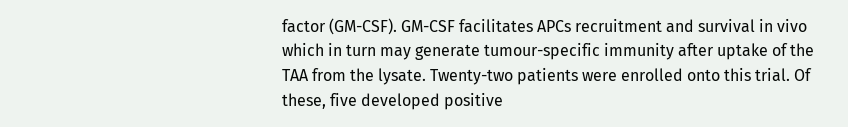factor (GM-CSF). GM-CSF facilitates APCs recruitment and survival in vivo which in turn may generate tumour-specific immunity after uptake of the TAA from the lysate. Twenty-two patients were enrolled onto this trial. Of these, five developed positive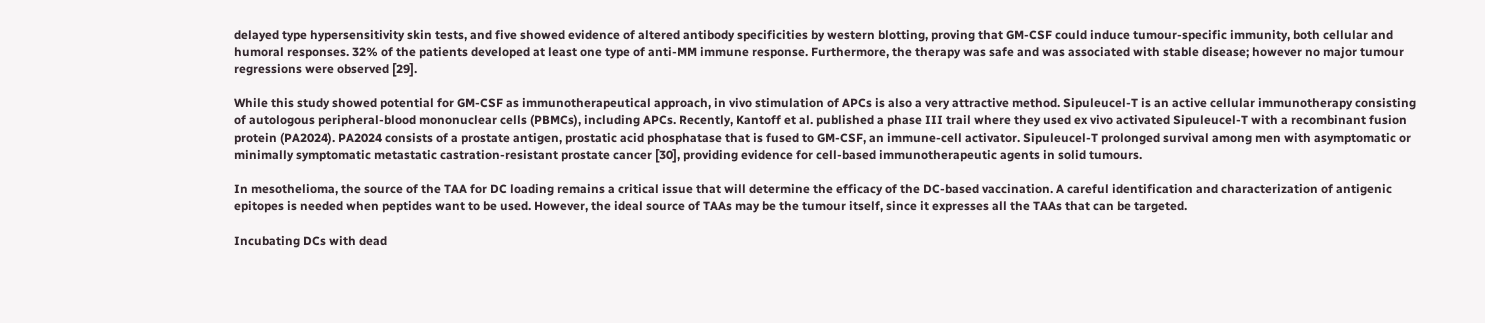delayed type hypersensitivity skin tests, and five showed evidence of altered antibody specificities by western blotting, proving that GM-CSF could induce tumour-specific immunity, both cellular and humoral responses. 32% of the patients developed at least one type of anti-MM immune response. Furthermore, the therapy was safe and was associated with stable disease; however no major tumour regressions were observed [29].

While this study showed potential for GM-CSF as immunotherapeutical approach, in vivo stimulation of APCs is also a very attractive method. Sipuleucel-T is an active cellular immunotherapy consisting of autologous peripheral-blood mononuclear cells (PBMCs), including APCs. Recently, Kantoff et al. published a phase III trail where they used ex vivo activated Sipuleucel-T with a recombinant fusion protein (PA2024). PA2024 consists of a prostate antigen, prostatic acid phosphatase that is fused to GM-CSF, an immune-cell activator. Sipuleucel-T prolonged survival among men with asymptomatic or minimally symptomatic metastatic castration-resistant prostate cancer [30], providing evidence for cell-based immunotherapeutic agents in solid tumours.

In mesothelioma, the source of the TAA for DC loading remains a critical issue that will determine the efficacy of the DC-based vaccination. A careful identification and characterization of antigenic epitopes is needed when peptides want to be used. However, the ideal source of TAAs may be the tumour itself, since it expresses all the TAAs that can be targeted.

Incubating DCs with dead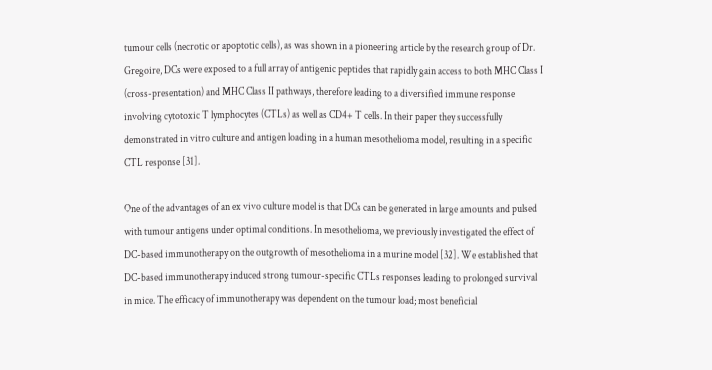tumour cells (necrotic or apoptotic cells), as was shown in a pioneering article by the research group of Dr. Gregoire, DCs were exposed to a full array of antigenic peptides that rapidly gain access to both MHC Class I (cross-presentation) and MHC Class II pathways, therefore leading to a diversified immune response involving cytotoxic T lymphocytes (CTLs) as well as CD4+ T cells. In their paper they successfully demonstrated in vitro culture and antigen loading in a human mesothelioma model, resulting in a specific CTL response [31].

One of the advantages of an ex vivo culture model is that DCs can be generated in large amounts and pulsed with tumour antigens under optimal conditions. In mesothelioma, we previously investigated the effect of DC-based immunotherapy on the outgrowth of mesothelioma in a murine model [32]. We established that DC-based immunotherapy induced strong tumour-specific CTLs responses leading to prolonged survival in mice. The efficacy of immunotherapy was dependent on the tumour load; most beneficial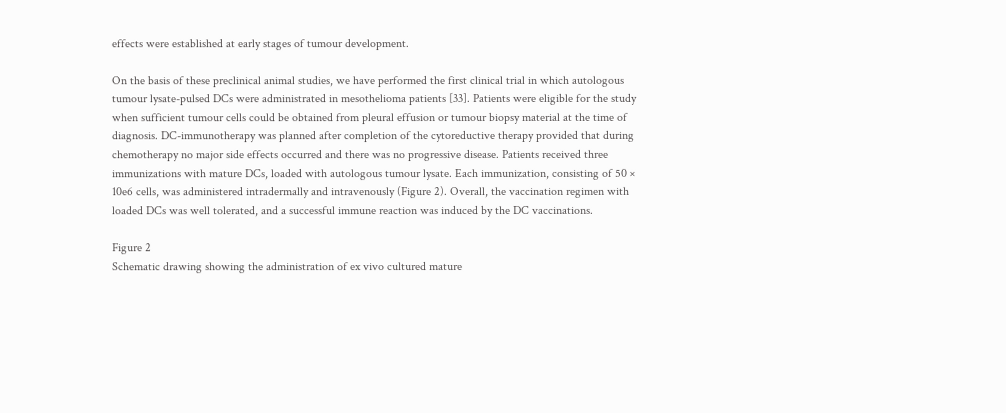effects were established at early stages of tumour development.

On the basis of these preclinical animal studies, we have performed the first clinical trial in which autologous tumour lysate-pulsed DCs were administrated in mesothelioma patients [33]. Patients were eligible for the study when sufficient tumour cells could be obtained from pleural effusion or tumour biopsy material at the time of diagnosis. DC-immunotherapy was planned after completion of the cytoreductive therapy provided that during chemotherapy no major side effects occurred and there was no progressive disease. Patients received three immunizations with mature DCs, loaded with autologous tumour lysate. Each immunization, consisting of 50 × 10e6 cells, was administered intradermally and intravenously (Figure 2). Overall, the vaccination regimen with loaded DCs was well tolerated, and a successful immune reaction was induced by the DC vaccinations.

Figure 2
Schematic drawing showing the administration of ex vivo cultured mature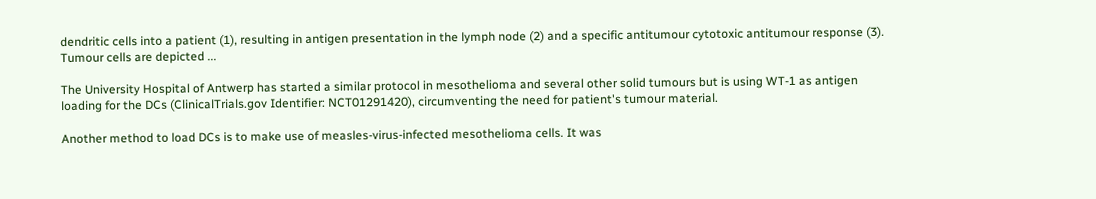dendritic cells into a patient (1), resulting in antigen presentation in the lymph node (2) and a specific antitumour cytotoxic antitumour response (3). Tumour cells are depicted ...

The University Hospital of Antwerp has started a similar protocol in mesothelioma and several other solid tumours but is using WT-1 as antigen loading for the DCs (ClinicalTrials.gov Identifier: NCT01291420), circumventing the need for patient's tumour material.

Another method to load DCs is to make use of measles-virus-infected mesothelioma cells. It was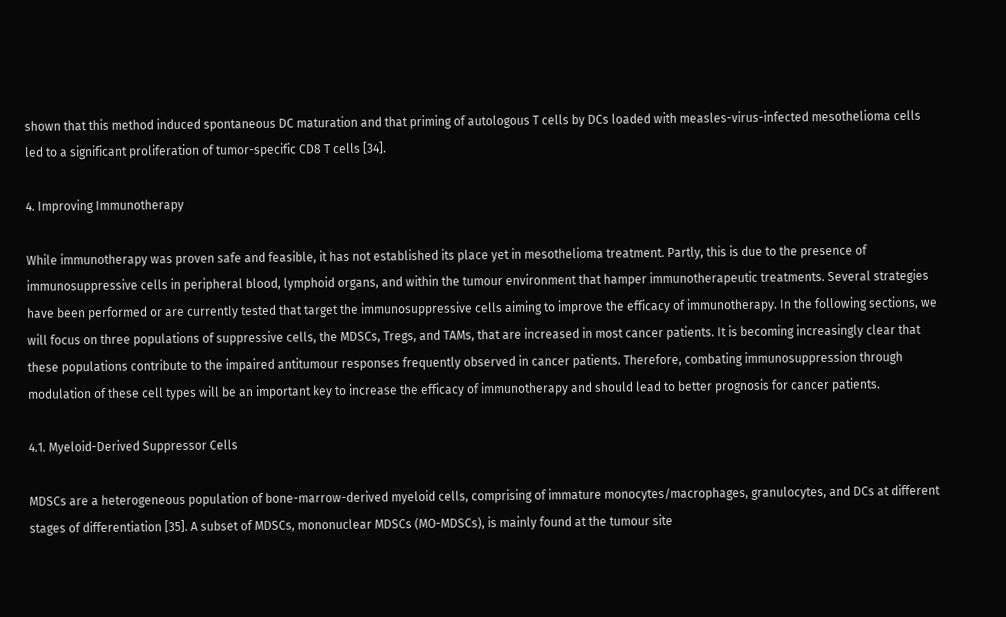shown that this method induced spontaneous DC maturation and that priming of autologous T cells by DCs loaded with measles-virus-infected mesothelioma cells led to a significant proliferation of tumor-specific CD8 T cells [34].

4. Improving Immunotherapy

While immunotherapy was proven safe and feasible, it has not established its place yet in mesothelioma treatment. Partly, this is due to the presence of immunosuppressive cells in peripheral blood, lymphoid organs, and within the tumour environment that hamper immunotherapeutic treatments. Several strategies have been performed or are currently tested that target the immunosuppressive cells aiming to improve the efficacy of immunotherapy. In the following sections, we will focus on three populations of suppressive cells, the MDSCs, Tregs, and TAMs, that are increased in most cancer patients. It is becoming increasingly clear that these populations contribute to the impaired antitumour responses frequently observed in cancer patients. Therefore, combating immunosuppression through modulation of these cell types will be an important key to increase the efficacy of immunotherapy and should lead to better prognosis for cancer patients.

4.1. Myeloid-Derived Suppressor Cells

MDSCs are a heterogeneous population of bone-marrow-derived myeloid cells, comprising of immature monocytes/macrophages, granulocytes, and DCs at different stages of differentiation [35]. A subset of MDSCs, mononuclear MDSCs (MO-MDSCs), is mainly found at the tumour site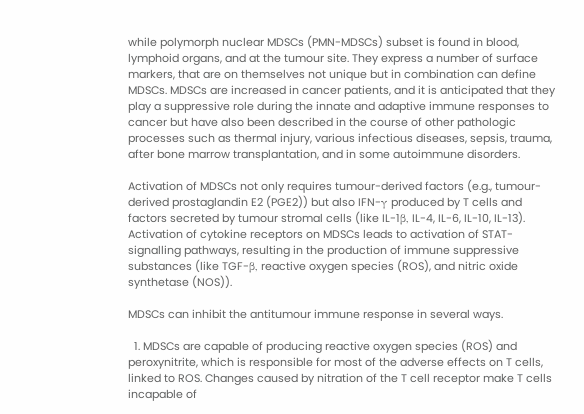while polymorph nuclear MDSCs (PMN-MDSCs) subset is found in blood, lymphoid organs, and at the tumour site. They express a number of surface markers, that are on themselves not unique but in combination can define MDSCs. MDSCs are increased in cancer patients, and it is anticipated that they play a suppressive role during the innate and adaptive immune responses to cancer but have also been described in the course of other pathologic processes such as thermal injury, various infectious diseases, sepsis, trauma, after bone marrow transplantation, and in some autoimmune disorders.

Activation of MDSCs not only requires tumour-derived factors (e.g., tumour-derived prostaglandin E2 (PGE2)) but also IFN-γ produced by T cells and factors secreted by tumour stromal cells (like IL-1β, IL-4, IL-6, IL-10, IL-13). Activation of cytokine receptors on MDSCs leads to activation of STAT-signalling pathways, resulting in the production of immune suppressive substances (like TGF-β, reactive oxygen species (ROS), and nitric oxide synthetase (NOS)).

MDSCs can inhibit the antitumour immune response in several ways.

  1. MDSCs are capable of producing reactive oxygen species (ROS) and peroxynitrite, which is responsible for most of the adverse effects on T cells, linked to ROS. Changes caused by nitration of the T cell receptor make T cells incapable of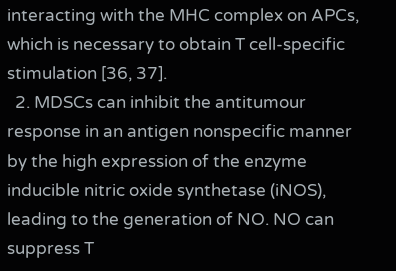interacting with the MHC complex on APCs, which is necessary to obtain T cell-specific stimulation [36, 37].
  2. MDSCs can inhibit the antitumour response in an antigen nonspecific manner by the high expression of the enzyme inducible nitric oxide synthetase (iNOS), leading to the generation of NO. NO can suppress T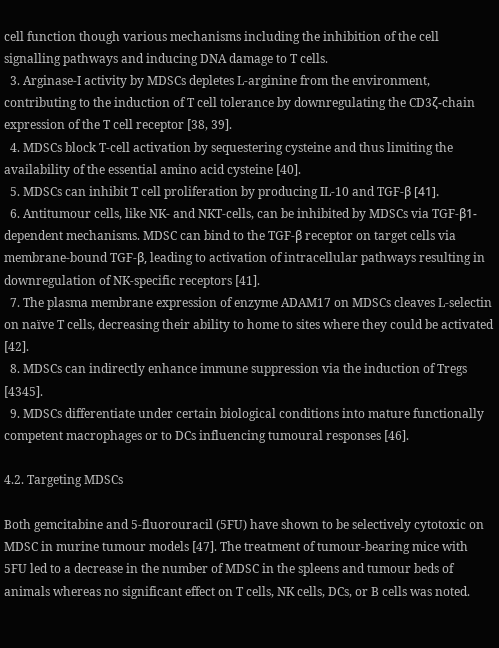cell function though various mechanisms including the inhibition of the cell signalling pathways and inducing DNA damage to T cells.
  3. Arginase-I activity by MDSCs depletes L-arginine from the environment, contributing to the induction of T cell tolerance by downregulating the CD3ζ-chain expression of the T cell receptor [38, 39].
  4. MDSCs block T-cell activation by sequestering cysteine and thus limiting the availability of the essential amino acid cysteine [40].
  5. MDSCs can inhibit T cell proliferation by producing IL-10 and TGF-β [41].
  6. Antitumour cells, like NK- and NKT-cells, can be inhibited by MDSCs via TGF-β1-dependent mechanisms. MDSC can bind to the TGF-β receptor on target cells via membrane-bound TGF-β, leading to activation of intracellular pathways resulting in downregulation of NK-specific receptors [41].
  7. The plasma membrane expression of enzyme ADAM17 on MDSCs cleaves L-selectin on naïve T cells, decreasing their ability to home to sites where they could be activated [42].
  8. MDSCs can indirectly enhance immune suppression via the induction of Tregs [4345].
  9. MDSCs differentiate under certain biological conditions into mature functionally competent macrophages or to DCs influencing tumoural responses [46].

4.2. Targeting MDSCs

Both gemcitabine and 5-fluorouracil (5FU) have shown to be selectively cytotoxic on MDSC in murine tumour models [47]. The treatment of tumour-bearing mice with 5FU led to a decrease in the number of MDSC in the spleens and tumour beds of animals whereas no significant effect on T cells, NK cells, DCs, or B cells was noted.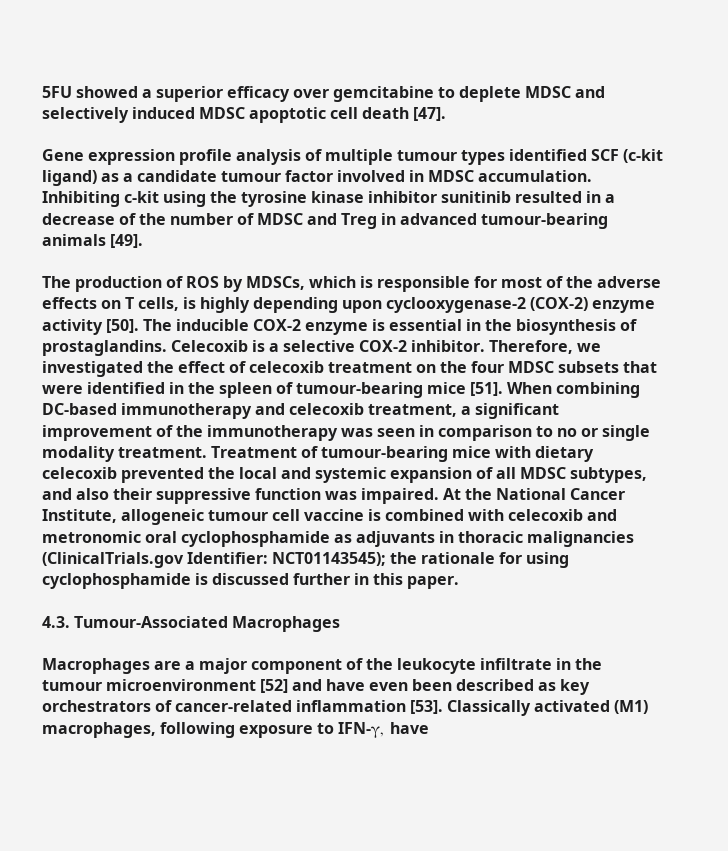5FU showed a superior efficacy over gemcitabine to deplete MDSC and selectively induced MDSC apoptotic cell death [47].

Gene expression profile analysis of multiple tumour types identified SCF (c-kit ligand) as a candidate tumour factor involved in MDSC accumulation. Inhibiting c-kit using the tyrosine kinase inhibitor sunitinib resulted in a decrease of the number of MDSC and Treg in advanced tumour-bearing animals [49].

The production of ROS by MDSCs, which is responsible for most of the adverse effects on T cells, is highly depending upon cyclooxygenase-2 (COX-2) enzyme activity [50]. The inducible COX-2 enzyme is essential in the biosynthesis of prostaglandins. Celecoxib is a selective COX-2 inhibitor. Therefore, we investigated the effect of celecoxib treatment on the four MDSC subsets that were identified in the spleen of tumour-bearing mice [51]. When combining DC-based immunotherapy and celecoxib treatment, a significant improvement of the immunotherapy was seen in comparison to no or single modality treatment. Treatment of tumour-bearing mice with dietary celecoxib prevented the local and systemic expansion of all MDSC subtypes, and also their suppressive function was impaired. At the National Cancer Institute, allogeneic tumour cell vaccine is combined with celecoxib and metronomic oral cyclophosphamide as adjuvants in thoracic malignancies (ClinicalTrials.gov Identifier: NCT01143545); the rationale for using cyclophosphamide is discussed further in this paper.

4.3. Tumour-Associated Macrophages

Macrophages are a major component of the leukocyte infiltrate in the tumour microenvironment [52] and have even been described as key orchestrators of cancer-related inflammation [53]. Classically activated (M1) macrophages, following exposure to IFN-γ, have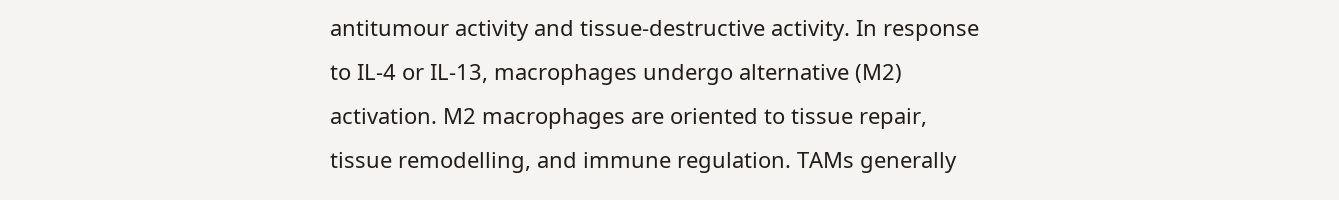antitumour activity and tissue-destructive activity. In response to IL-4 or IL-13, macrophages undergo alternative (M2) activation. M2 macrophages are oriented to tissue repair, tissue remodelling, and immune regulation. TAMs generally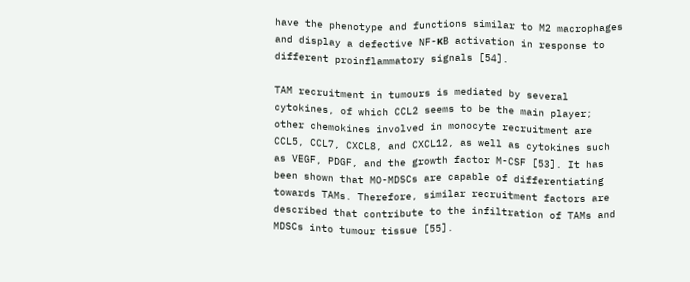have the phenotype and functions similar to M2 macrophages and display a defective NF-κB activation in response to different proinflammatory signals [54].

TAM recruitment in tumours is mediated by several cytokines, of which CCL2 seems to be the main player; other chemokines involved in monocyte recruitment are CCL5, CCL7, CXCL8, and CXCL12, as well as cytokines such as VEGF, PDGF, and the growth factor M-CSF [53]. It has been shown that MO-MDSCs are capable of differentiating towards TAMs. Therefore, similar recruitment factors are described that contribute to the infiltration of TAMs and MDSCs into tumour tissue [55].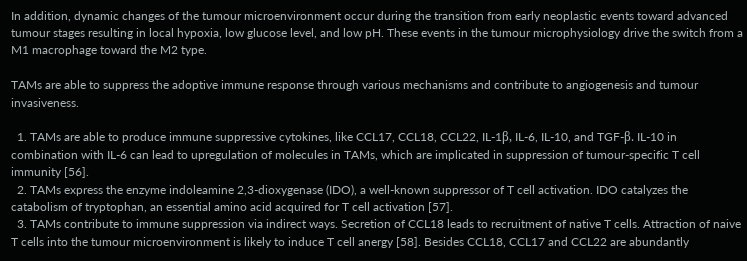In addition, dynamic changes of the tumour microenvironment occur during the transition from early neoplastic events toward advanced tumour stages resulting in local hypoxia, low glucose level, and low pH. These events in the tumour microphysiology drive the switch from a M1 macrophage toward the M2 type.

TAMs are able to suppress the adoptive immune response through various mechanisms and contribute to angiogenesis and tumour invasiveness.

  1. TAMs are able to produce immune suppressive cytokines, like CCL17, CCL18, CCL22, IL-1β, IL-6, IL-10, and TGF-β. IL-10 in combination with IL-6 can lead to upregulation of molecules in TAMs, which are implicated in suppression of tumour-specific T cell immunity [56].
  2. TAMs express the enzyme indoleamine 2,3-dioxygenase (IDO), a well-known suppressor of T cell activation. IDO catalyzes the catabolism of tryptophan, an essential amino acid acquired for T cell activation [57].
  3. TAMs contribute to immune suppression via indirect ways. Secretion of CCL18 leads to recruitment of native T cells. Attraction of naive T cells into the tumour microenvironment is likely to induce T cell anergy [58]. Besides CCL18, CCL17 and CCL22 are abundantly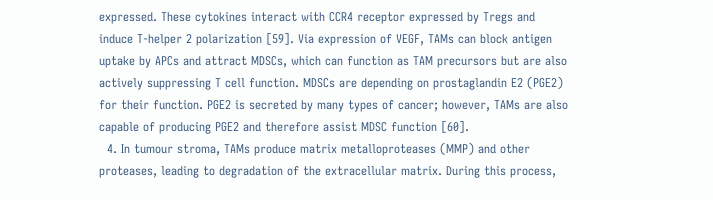expressed. These cytokines interact with CCR4 receptor expressed by Tregs and induce T-helper 2 polarization [59]. Via expression of VEGF, TAMs can block antigen uptake by APCs and attract MDSCs, which can function as TAM precursors but are also actively suppressing T cell function. MDSCs are depending on prostaglandin E2 (PGE2) for their function. PGE2 is secreted by many types of cancer; however, TAMs are also capable of producing PGE2 and therefore assist MDSC function [60].
  4. In tumour stroma, TAMs produce matrix metalloproteases (MMP) and other proteases, leading to degradation of the extracellular matrix. During this process,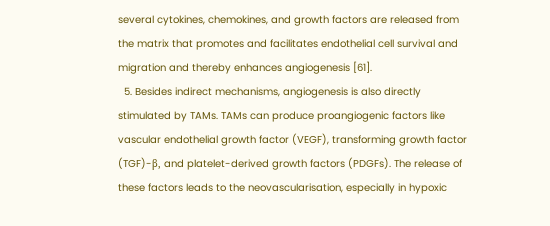several cytokines, chemokines, and growth factors are released from the matrix that promotes and facilitates endothelial cell survival and migration and thereby enhances angiogenesis [61].
  5. Besides indirect mechanisms, angiogenesis is also directly stimulated by TAMs. TAMs can produce proangiogenic factors like vascular endothelial growth factor (VEGF), transforming growth factor (TGF)-β, and platelet-derived growth factors (PDGFs). The release of these factors leads to the neovascularisation, especially in hypoxic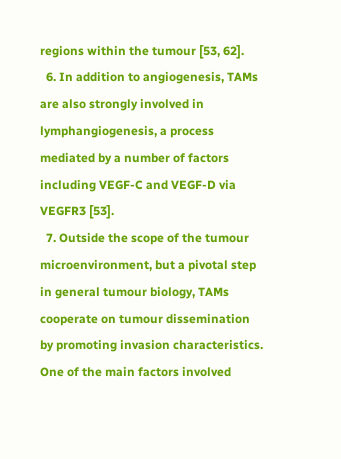regions within the tumour [53, 62].
  6. In addition to angiogenesis, TAMs are also strongly involved in lymphangiogenesis, a process mediated by a number of factors including VEGF-C and VEGF-D via VEGFR3 [53].
  7. Outside the scope of the tumour microenvironment, but a pivotal step in general tumour biology, TAMs cooperate on tumour dissemination by promoting invasion characteristics. One of the main factors involved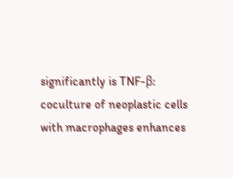significantly is TNF-β: coculture of neoplastic cells with macrophages enhances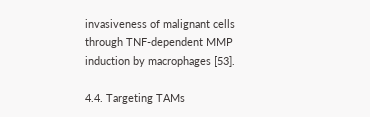invasiveness of malignant cells through TNF-dependent MMP induction by macrophages [53].

4.4. Targeting TAMs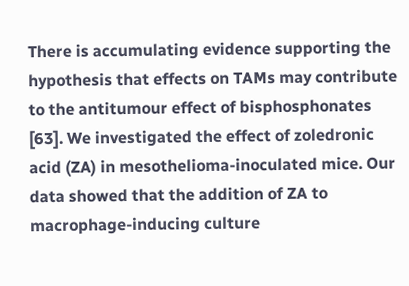There is accumulating evidence supporting the hypothesis that effects on TAMs may contribute to the antitumour effect of bisphosphonates [63]. We investigated the effect of zoledronic acid (ZA) in mesothelioma-inoculated mice. Our data showed that the addition of ZA to macrophage-inducing culture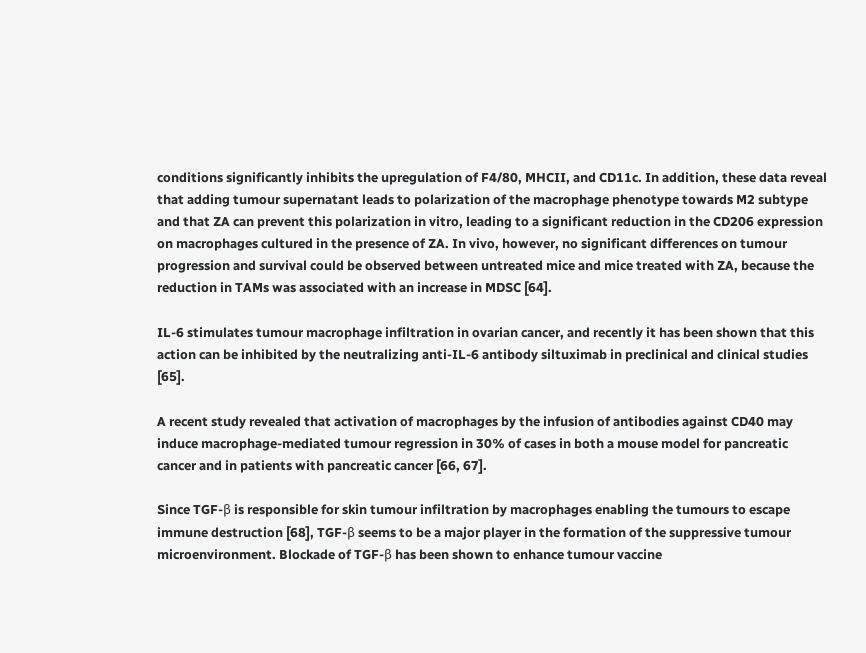conditions significantly inhibits the upregulation of F4/80, MHCII, and CD11c. In addition, these data reveal that adding tumour supernatant leads to polarization of the macrophage phenotype towards M2 subtype and that ZA can prevent this polarization in vitro, leading to a significant reduction in the CD206 expression on macrophages cultured in the presence of ZA. In vivo, however, no significant differences on tumour progression and survival could be observed between untreated mice and mice treated with ZA, because the reduction in TAMs was associated with an increase in MDSC [64].

IL-6 stimulates tumour macrophage infiltration in ovarian cancer, and recently it has been shown that this action can be inhibited by the neutralizing anti-IL-6 antibody siltuximab in preclinical and clinical studies [65].

A recent study revealed that activation of macrophages by the infusion of antibodies against CD40 may induce macrophage-mediated tumour regression in 30% of cases in both a mouse model for pancreatic cancer and in patients with pancreatic cancer [66, 67].

Since TGF-β is responsible for skin tumour infiltration by macrophages enabling the tumours to escape immune destruction [68], TGF-β seems to be a major player in the formation of the suppressive tumour microenvironment. Blockade of TGF-β has been shown to enhance tumour vaccine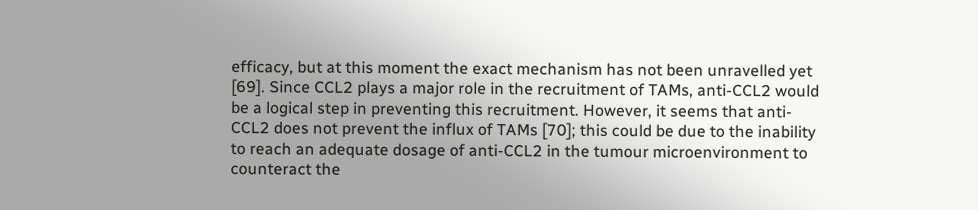efficacy, but at this moment the exact mechanism has not been unravelled yet [69]. Since CCL2 plays a major role in the recruitment of TAMs, anti-CCL2 would be a logical step in preventing this recruitment. However, it seems that anti-CCL2 does not prevent the influx of TAMs [70]; this could be due to the inability to reach an adequate dosage of anti-CCL2 in the tumour microenvironment to counteract the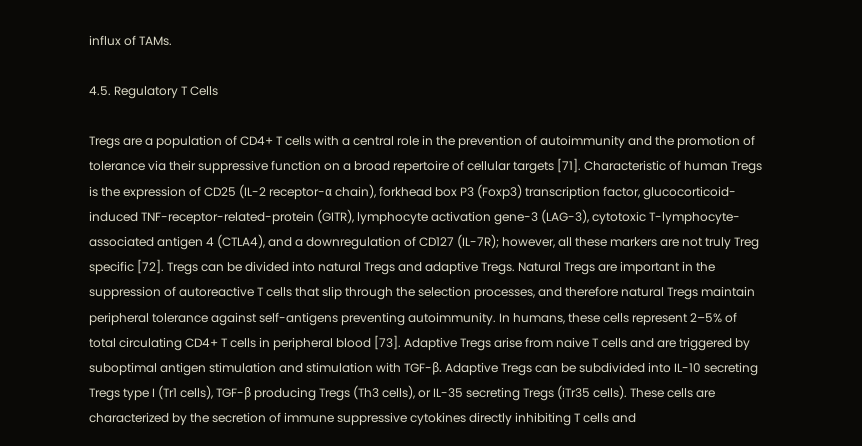influx of TAMs.

4.5. Regulatory T Cells

Tregs are a population of CD4+ T cells with a central role in the prevention of autoimmunity and the promotion of tolerance via their suppressive function on a broad repertoire of cellular targets [71]. Characteristic of human Tregs is the expression of CD25 (IL-2 receptor-α chain), forkhead box P3 (Foxp3) transcription factor, glucocorticoid-induced TNF-receptor-related-protein (GITR), lymphocyte activation gene-3 (LAG-3), cytotoxic T-lymphocyte-associated antigen 4 (CTLA4), and a downregulation of CD127 (IL-7R); however, all these markers are not truly Treg specific [72]. Tregs can be divided into natural Tregs and adaptive Tregs. Natural Tregs are important in the suppression of autoreactive T cells that slip through the selection processes, and therefore natural Tregs maintain peripheral tolerance against self-antigens preventing autoimmunity. In humans, these cells represent 2–5% of total circulating CD4+ T cells in peripheral blood [73]. Adaptive Tregs arise from naive T cells and are triggered by suboptimal antigen stimulation and stimulation with TGF-β. Adaptive Tregs can be subdivided into IL-10 secreting Tregs type I (Tr1 cells), TGF-β producing Tregs (Th3 cells), or IL-35 secreting Tregs (iTr35 cells). These cells are characterized by the secretion of immune suppressive cytokines directly inhibiting T cells and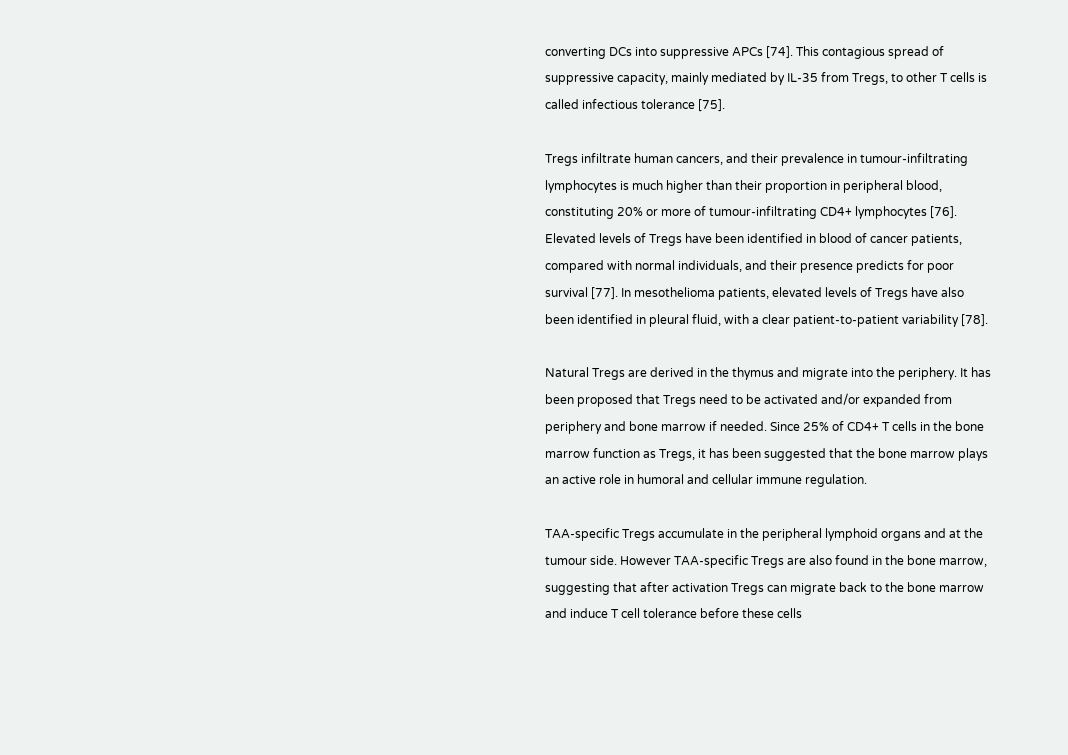converting DCs into suppressive APCs [74]. This contagious spread of suppressive capacity, mainly mediated by IL-35 from Tregs, to other T cells is called infectious tolerance [75].

Tregs infiltrate human cancers, and their prevalence in tumour-infiltrating lymphocytes is much higher than their proportion in peripheral blood, constituting 20% or more of tumour-infiltrating CD4+ lymphocytes [76]. Elevated levels of Tregs have been identified in blood of cancer patients, compared with normal individuals, and their presence predicts for poor survival [77]. In mesothelioma patients, elevated levels of Tregs have also been identified in pleural fluid, with a clear patient-to-patient variability [78].

Natural Tregs are derived in the thymus and migrate into the periphery. It has been proposed that Tregs need to be activated and/or expanded from periphery and bone marrow if needed. Since 25% of CD4+ T cells in the bone marrow function as Tregs, it has been suggested that the bone marrow plays an active role in humoral and cellular immune regulation.

TAA-specific Tregs accumulate in the peripheral lymphoid organs and at the tumour side. However TAA-specific Tregs are also found in the bone marrow, suggesting that after activation Tregs can migrate back to the bone marrow and induce T cell tolerance before these cells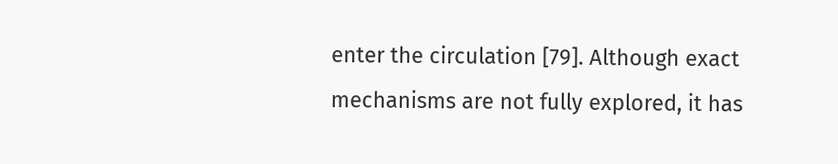enter the circulation [79]. Although exact mechanisms are not fully explored, it has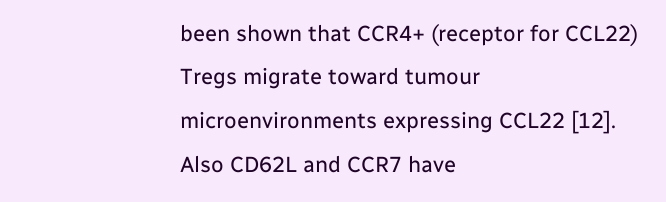been shown that CCR4+ (receptor for CCL22) Tregs migrate toward tumour microenvironments expressing CCL22 [12]. Also CD62L and CCR7 have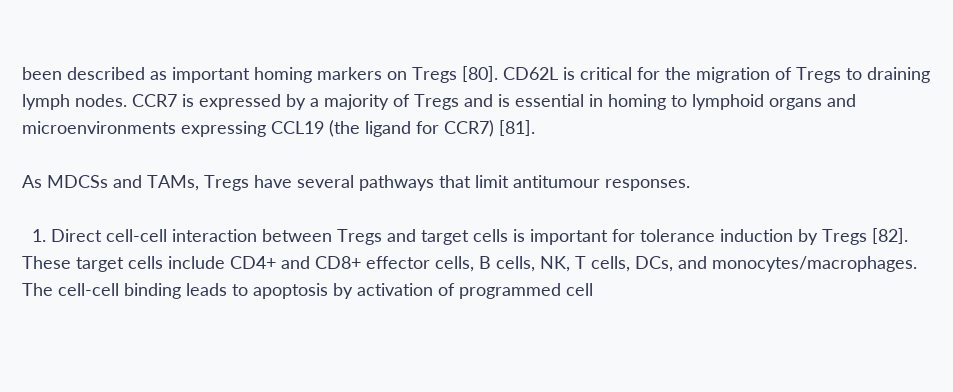been described as important homing markers on Tregs [80]. CD62L is critical for the migration of Tregs to draining lymph nodes. CCR7 is expressed by a majority of Tregs and is essential in homing to lymphoid organs and microenvironments expressing CCL19 (the ligand for CCR7) [81].

As MDCSs and TAMs, Tregs have several pathways that limit antitumour responses.

  1. Direct cell-cell interaction between Tregs and target cells is important for tolerance induction by Tregs [82]. These target cells include CD4+ and CD8+ effector cells, B cells, NK, T cells, DCs, and monocytes/macrophages. The cell-cell binding leads to apoptosis by activation of programmed cell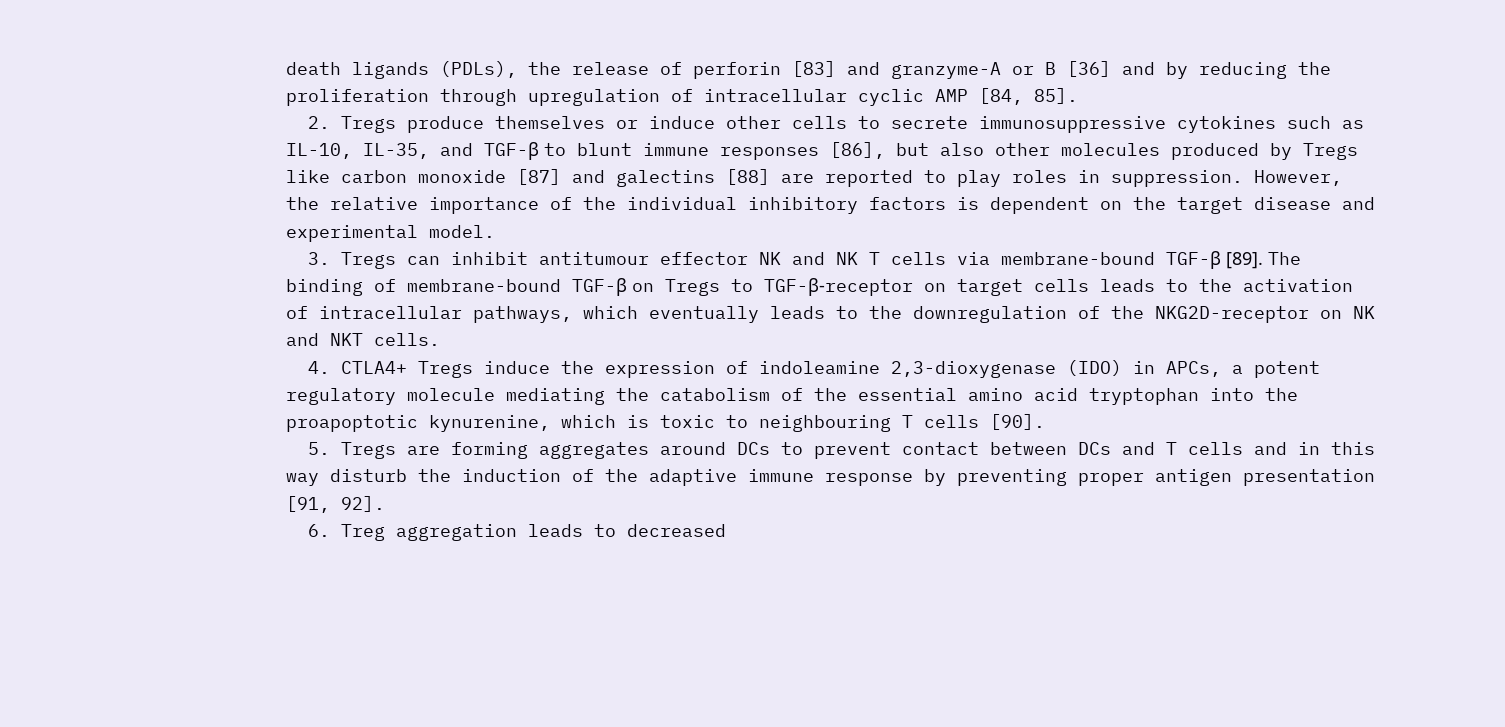death ligands (PDLs), the release of perforin [83] and granzyme-A or B [36] and by reducing the proliferation through upregulation of intracellular cyclic AMP [84, 85].
  2. Tregs produce themselves or induce other cells to secrete immunosuppressive cytokines such as IL-10, IL-35, and TGF-β to blunt immune responses [86], but also other molecules produced by Tregs like carbon monoxide [87] and galectins [88] are reported to play roles in suppression. However, the relative importance of the individual inhibitory factors is dependent on the target disease and experimental model.
  3. Tregs can inhibit antitumour effector NK and NK T cells via membrane-bound TGF-β [89]. The binding of membrane-bound TGF-β on Tregs to TGF-β-receptor on target cells leads to the activation of intracellular pathways, which eventually leads to the downregulation of the NKG2D-receptor on NK and NKT cells.
  4. CTLA4+ Tregs induce the expression of indoleamine 2,3-dioxygenase (IDO) in APCs, a potent regulatory molecule mediating the catabolism of the essential amino acid tryptophan into the proapoptotic kynurenine, which is toxic to neighbouring T cells [90].
  5. Tregs are forming aggregates around DCs to prevent contact between DCs and T cells and in this way disturb the induction of the adaptive immune response by preventing proper antigen presentation [91, 92].
  6. Treg aggregation leads to decreased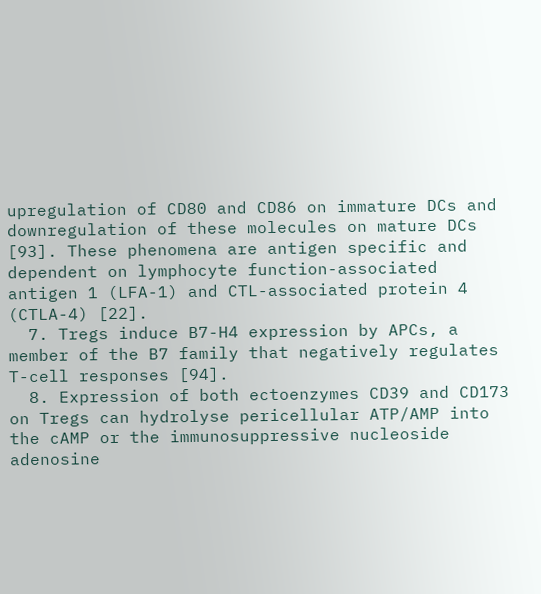upregulation of CD80 and CD86 on immature DCs and downregulation of these molecules on mature DCs [93]. These phenomena are antigen specific and dependent on lymphocyte function-associated antigen 1 (LFA-1) and CTL-associated protein 4 (CTLA-4) [22].
  7. Tregs induce B7-H4 expression by APCs, a member of the B7 family that negatively regulates T-cell responses [94].
  8. Expression of both ectoenzymes CD39 and CD173 on Tregs can hydrolyse pericellular ATP/AMP into the cAMP or the immunosuppressive nucleoside adenosine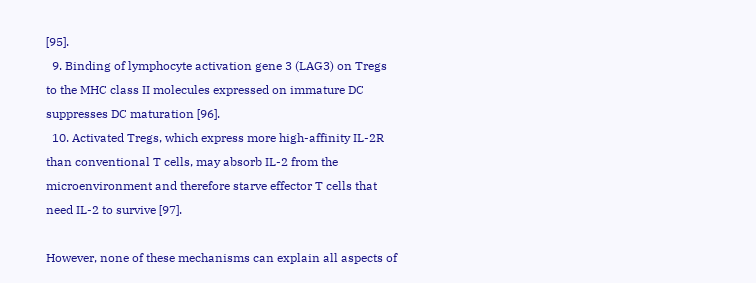[95].
  9. Binding of lymphocyte activation gene 3 (LAG3) on Tregs to the MHC class II molecules expressed on immature DC suppresses DC maturation [96].
  10. Activated Tregs, which express more high-affinity IL-2R than conventional T cells, may absorb IL-2 from the microenvironment and therefore starve effector T cells that need IL-2 to survive [97].

However, none of these mechanisms can explain all aspects of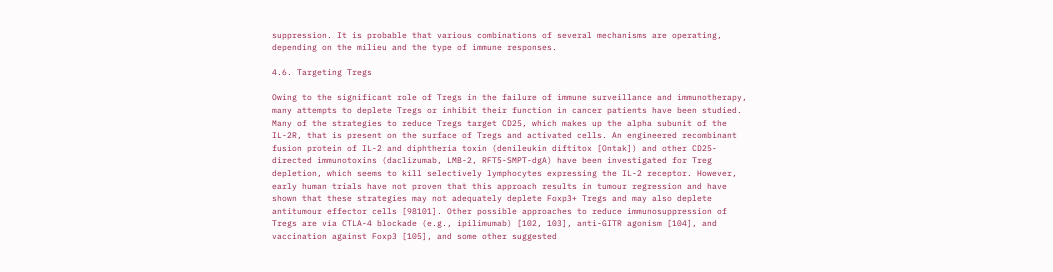suppression. It is probable that various combinations of several mechanisms are operating, depending on the milieu and the type of immune responses.

4.6. Targeting Tregs

Owing to the significant role of Tregs in the failure of immune surveillance and immunotherapy, many attempts to deplete Tregs or inhibit their function in cancer patients have been studied. Many of the strategies to reduce Tregs target CD25, which makes up the alpha subunit of the IL-2R, that is present on the surface of Tregs and activated cells. An engineered recombinant fusion protein of IL-2 and diphtheria toxin (denileukin diftitox [Ontak]) and other CD25-directed immunotoxins (daclizumab, LMB-2, RFT5-SMPT-dgA) have been investigated for Treg depletion, which seems to kill selectively lymphocytes expressing the IL-2 receptor. However, early human trials have not proven that this approach results in tumour regression and have shown that these strategies may not adequately deplete Foxp3+ Tregs and may also deplete antitumour effector cells [98101]. Other possible approaches to reduce immunosuppression of Tregs are via CTLA-4 blockade (e.g., ipilimumab) [102, 103], anti-GITR agonism [104], and vaccination against Foxp3 [105], and some other suggested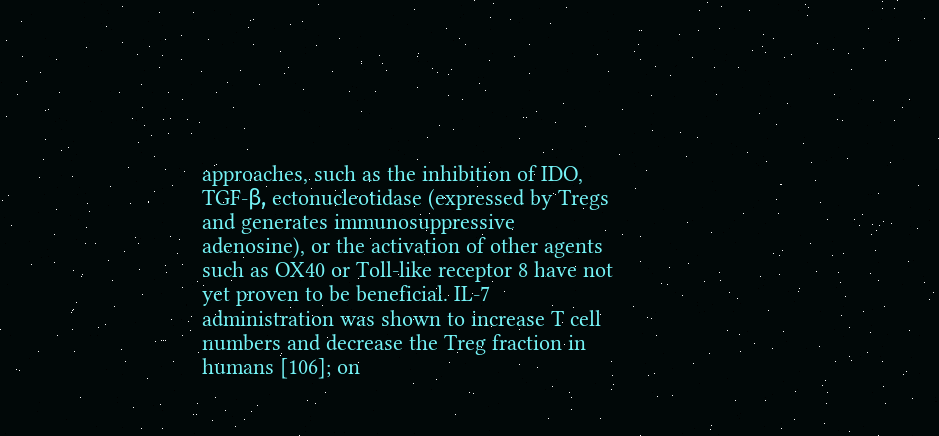approaches, such as the inhibition of IDO, TGF-β, ectonucleotidase (expressed by Tregs and generates immunosuppressive adenosine), or the activation of other agents such as OX40 or Toll-like receptor 8 have not yet proven to be beneficial. IL-7 administration was shown to increase T cell numbers and decrease the Treg fraction in humans [106]; on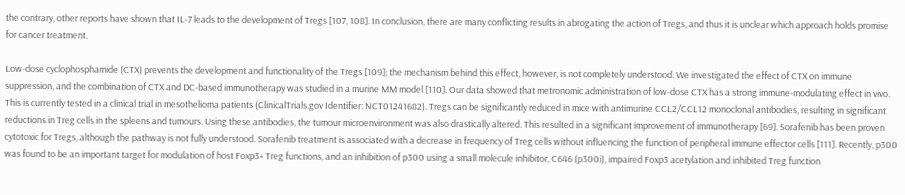the contrary, other reports have shown that IL-7 leads to the development of Tregs [107, 108]. In conclusion, there are many conflicting results in abrogating the action of Tregs, and thus it is unclear which approach holds promise for cancer treatment.

Low-dose cyclophosphamide (CTX) prevents the development and functionality of the Tregs [109]; the mechanism behind this effect, however, is not completely understood. We investigated the effect of CTX on immune suppression, and the combination of CTX and DC-based immunotherapy was studied in a murine MM model [110]. Our data showed that metronomic administration of low-dose CTX has a strong immune-modulating effect in vivo. This is currently tested in a clinical trial in mesothelioma patients (ClinicalTrials.gov Identifier: NCT01241682). Tregs can be significantly reduced in mice with antimurine CCL2/CCL12 monoclonal antibodies, resulting in significant reductions in Treg cells in the spleens and tumours. Using these antibodies, the tumour microenvironment was also drastically altered. This resulted in a significant improvement of immunotherapy [69]. Sorafenib has been proven cytotoxic for Tregs, although the pathway is not fully understood. Sorafenib treatment is associated with a decrease in frequency of Treg cells without influencing the function of peripheral immune effector cells [111]. Recently, p300 was found to be an important target for modulation of host Foxp3+ Treg functions, and an inhibition of p300 using a small molecule inhibitor, C646 (p300i), impaired Foxp3 acetylation and inhibited Treg function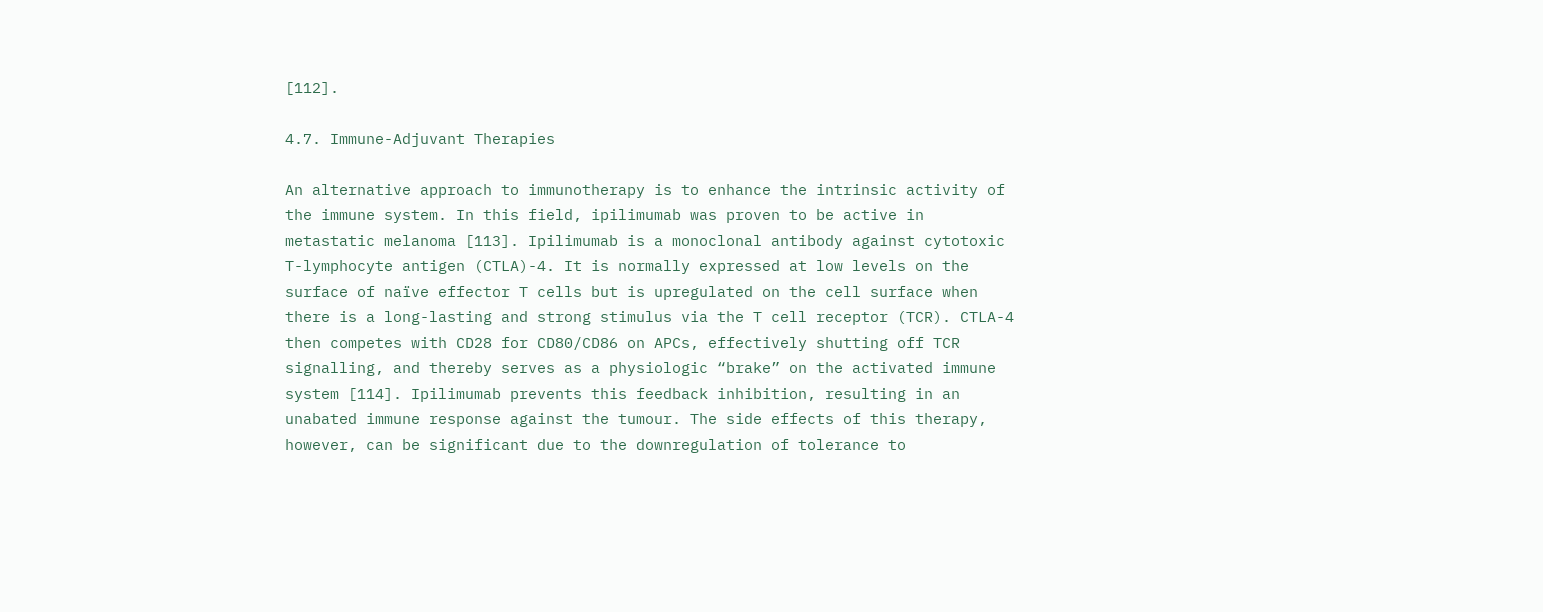[112].

4.7. Immune-Adjuvant Therapies

An alternative approach to immunotherapy is to enhance the intrinsic activity of the immune system. In this field, ipilimumab was proven to be active in metastatic melanoma [113]. Ipilimumab is a monoclonal antibody against cytotoxic T-lymphocyte antigen (CTLA)-4. It is normally expressed at low levels on the surface of naïve effector T cells but is upregulated on the cell surface when there is a long-lasting and strong stimulus via the T cell receptor (TCR). CTLA-4 then competes with CD28 for CD80/CD86 on APCs, effectively shutting off TCR signalling, and thereby serves as a physiologic “brake” on the activated immune system [114]. Ipilimumab prevents this feedback inhibition, resulting in an unabated immune response against the tumour. The side effects of this therapy, however, can be significant due to the downregulation of tolerance to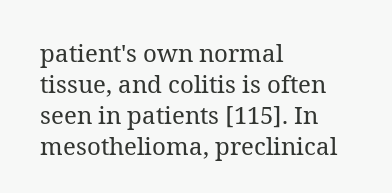patient's own normal tissue, and colitis is often seen in patients [115]. In mesothelioma, preclinical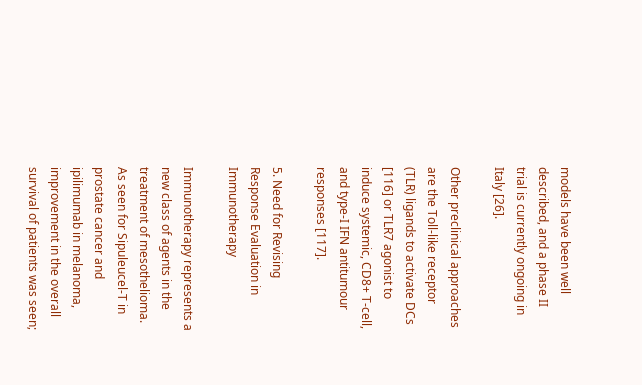models have been well described, and a phase II trial is currently ongoing in Italy [26].

Other preclinical approaches are the Toll-like receptor (TLR) ligands to activate DCs [116] or TLR7 agonist to induce systemic, CD8+ T-cell, and type-I IFN antitumour responses [117].

5. Need for Revising Response Evaluation in Immunotherapy

Immunotherapy represents a new class of agents in the treatment of mesothelioma. As seen for Sipuleucel-T in prostate cancer and ipilimumab in melanoma, improvement in the overall survival of patients was seen;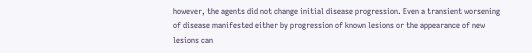however, the agents did not change initial disease progression. Even a transient worsening of disease manifested either by progression of known lesions or the appearance of new lesions can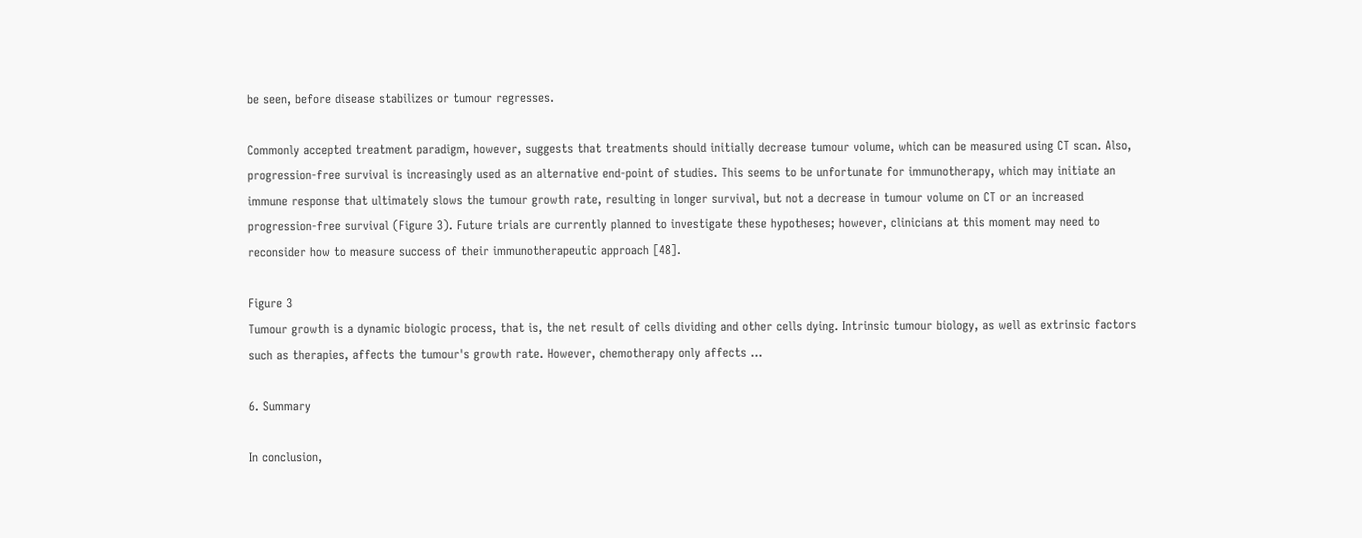be seen, before disease stabilizes or tumour regresses.

Commonly accepted treatment paradigm, however, suggests that treatments should initially decrease tumour volume, which can be measured using CT scan. Also, progression-free survival is increasingly used as an alternative end-point of studies. This seems to be unfortunate for immunotherapy, which may initiate an immune response that ultimately slows the tumour growth rate, resulting in longer survival, but not a decrease in tumour volume on CT or an increased progression-free survival (Figure 3). Future trials are currently planned to investigate these hypotheses; however, clinicians at this moment may need to reconsider how to measure success of their immunotherapeutic approach [48].

Figure 3
Tumour growth is a dynamic biologic process, that is, the net result of cells dividing and other cells dying. Intrinsic tumour biology, as well as extrinsic factors such as therapies, affects the tumour's growth rate. However, chemotherapy only affects ...

6. Summary

In conclusion,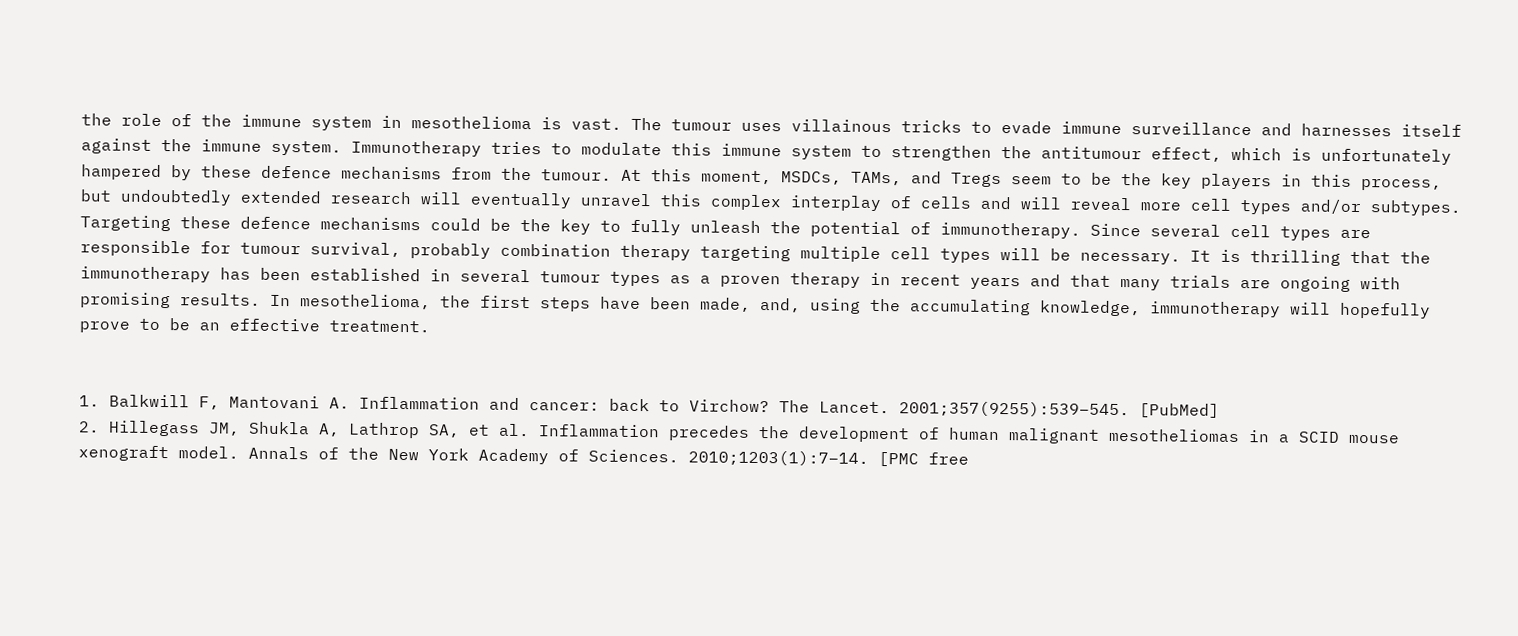the role of the immune system in mesothelioma is vast. The tumour uses villainous tricks to evade immune surveillance and harnesses itself against the immune system. Immunotherapy tries to modulate this immune system to strengthen the antitumour effect, which is unfortunately hampered by these defence mechanisms from the tumour. At this moment, MSDCs, TAMs, and Tregs seem to be the key players in this process, but undoubtedly extended research will eventually unravel this complex interplay of cells and will reveal more cell types and/or subtypes. Targeting these defence mechanisms could be the key to fully unleash the potential of immunotherapy. Since several cell types are responsible for tumour survival, probably combination therapy targeting multiple cell types will be necessary. It is thrilling that the immunotherapy has been established in several tumour types as a proven therapy in recent years and that many trials are ongoing with promising results. In mesothelioma, the first steps have been made, and, using the accumulating knowledge, immunotherapy will hopefully prove to be an effective treatment.


1. Balkwill F, Mantovani A. Inflammation and cancer: back to Virchow? The Lancet. 2001;357(9255):539–545. [PubMed]
2. Hillegass JM, Shukla A, Lathrop SA, et al. Inflammation precedes the development of human malignant mesotheliomas in a SCID mouse xenograft model. Annals of the New York Academy of Sciences. 2010;1203(1):7–14. [PMC free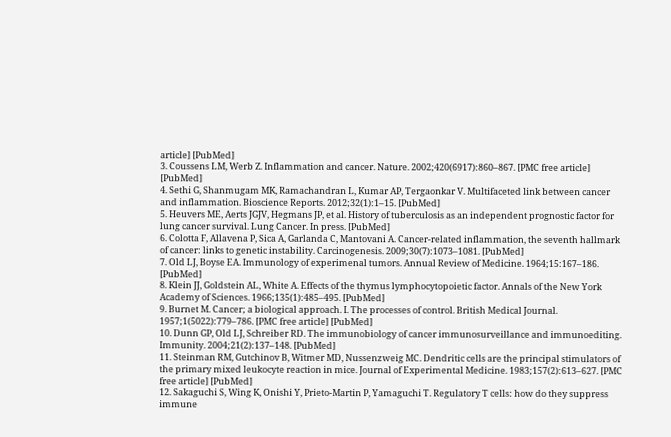article] [PubMed]
3. Coussens LM, Werb Z. Inflammation and cancer. Nature. 2002;420(6917):860–867. [PMC free article] [PubMed]
4. Sethi G, Shanmugam MK, Ramachandran L, Kumar AP, Tergaonkar V. Multifaceted link between cancer and inflammation. Bioscience Reports. 2012;32(1):1–15. [PubMed]
5. Heuvers ME, Aerts JGJV, Hegmans JP, et al. History of tuberculosis as an independent prognostic factor for lung cancer survival. Lung Cancer. In press. [PubMed]
6. Colotta F, Allavena P, Sica A, Garlanda C, Mantovani A. Cancer-related inflammation, the seventh hallmark of cancer: links to genetic instability. Carcinogenesis. 2009;30(7):1073–1081. [PubMed]
7. Old LJ, Boyse EA. Immunology of experimenal tumors. Annual Review of Medicine. 1964;15:167–186. [PubMed]
8. Klein JJ, Goldstein AL, White A. Effects of the thymus lymphocytopoietic factor. Annals of the New York Academy of Sciences. 1966;135(1):485–495. [PubMed]
9. Burnet M. Cancer; a biological approach. I. The processes of control. British Medical Journal. 1957;1(5022):779–786. [PMC free article] [PubMed]
10. Dunn GP, Old LJ, Schreiber RD. The immunobiology of cancer immunosurveillance and immunoediting. Immunity. 2004;21(2):137–148. [PubMed]
11. Steinman RM, Gutchinov B, Witmer MD, Nussenzweig MC. Dendritic cells are the principal stimulators of the primary mixed leukocyte reaction in mice. Journal of Experimental Medicine. 1983;157(2):613–627. [PMC free article] [PubMed]
12. Sakaguchi S, Wing K, Onishi Y, Prieto-Martin P, Yamaguchi T. Regulatory T cells: how do they suppress immune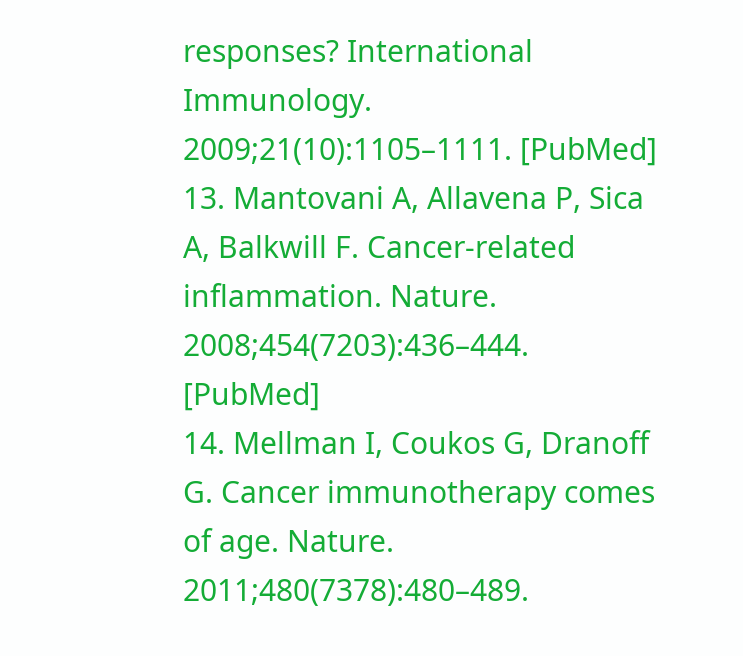responses? International Immunology. 2009;21(10):1105–1111. [PubMed]
13. Mantovani A, Allavena P, Sica A, Balkwill F. Cancer-related inflammation. Nature. 2008;454(7203):436–444. [PubMed]
14. Mellman I, Coukos G, Dranoff G. Cancer immunotherapy comes of age. Nature. 2011;480(7378):480–489.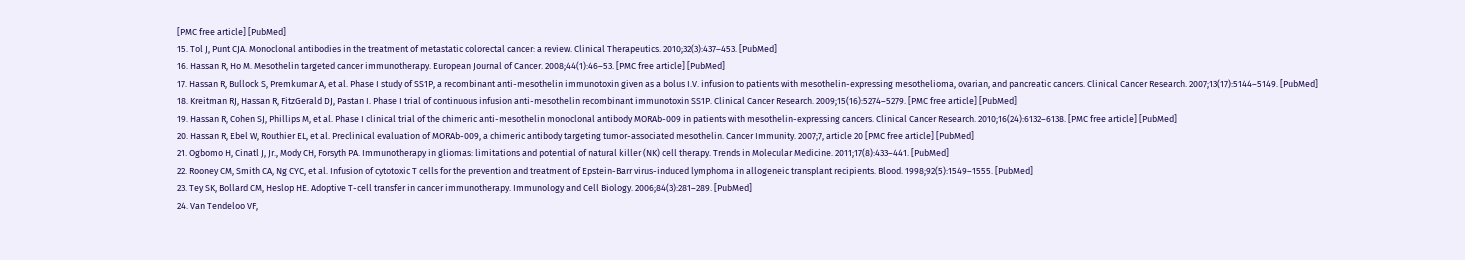[PMC free article] [PubMed]
15. Tol J, Punt CJA. Monoclonal antibodies in the treatment of metastatic colorectal cancer: a review. Clinical Therapeutics. 2010;32(3):437–453. [PubMed]
16. Hassan R, Ho M. Mesothelin targeted cancer immunotherapy. European Journal of Cancer. 2008;44(1):46–53. [PMC free article] [PubMed]
17. Hassan R, Bullock S, Premkumar A, et al. Phase I study of SS1P, a recombinant anti-mesothelin immunotoxin given as a bolus I.V. infusion to patients with mesothelin-expressing mesothelioma, ovarian, and pancreatic cancers. Clinical Cancer Research. 2007;13(17):5144–5149. [PubMed]
18. Kreitman RJ, Hassan R, FitzGerald DJ, Pastan I. Phase I trial of continuous infusion anti-mesothelin recombinant immunotoxin SS1P. Clinical Cancer Research. 2009;15(16):5274–5279. [PMC free article] [PubMed]
19. Hassan R, Cohen SJ, Phillips M, et al. Phase I clinical trial of the chimeric anti-mesothelin monoclonal antibody MORAb-009 in patients with mesothelin-expressing cancers. Clinical Cancer Research. 2010;16(24):6132–6138. [PMC free article] [PubMed]
20. Hassan R, Ebel W, Routhier EL, et al. Preclinical evaluation of MORAb-009, a chimeric antibody targeting tumor-associated mesothelin. Cancer Immunity. 2007;7, article 20 [PMC free article] [PubMed]
21. Ogbomo H, Cinatl J, Jr., Mody CH, Forsyth PA. Immunotherapy in gliomas: limitations and potential of natural killer (NK) cell therapy. Trends in Molecular Medicine. 2011;17(8):433–441. [PubMed]
22. Rooney CM, Smith CA, Ng CYC, et al. Infusion of cytotoxic T cells for the prevention and treatment of Epstein-Barr virus-induced lymphoma in allogeneic transplant recipients. Blood. 1998;92(5):1549–1555. [PubMed]
23. Tey SK, Bollard CM, Heslop HE. Adoptive T-cell transfer in cancer immunotherapy. Immunology and Cell Biology. 2006;84(3):281–289. [PubMed]
24. Van Tendeloo VF,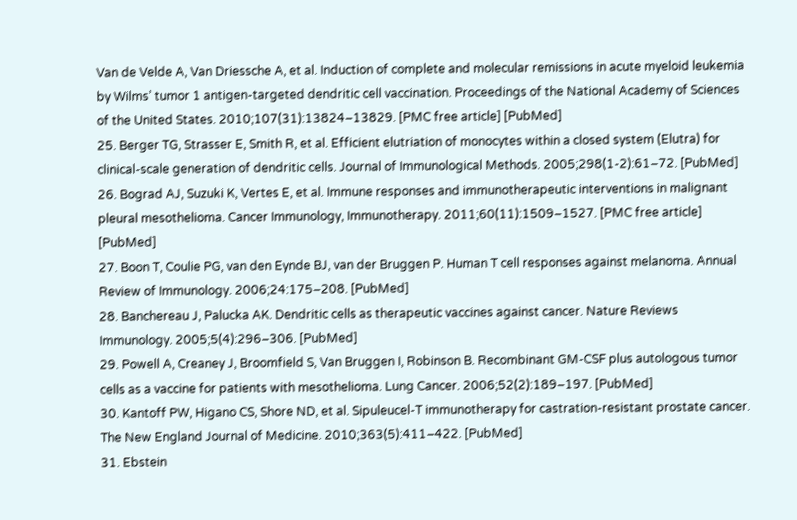Van de Velde A, Van Driessche A, et al. Induction of complete and molecular remissions in acute myeloid leukemia by Wilms’ tumor 1 antigen-targeted dendritic cell vaccination. Proceedings of the National Academy of Sciences of the United States. 2010;107(31):13824–13829. [PMC free article] [PubMed]
25. Berger TG, Strasser E, Smith R, et al. Efficient elutriation of monocytes within a closed system (Elutra) for clinical-scale generation of dendritic cells. Journal of Immunological Methods. 2005;298(1-2):61–72. [PubMed]
26. Bograd AJ, Suzuki K, Vertes E, et al. Immune responses and immunotherapeutic interventions in malignant pleural mesothelioma. Cancer Immunology, Immunotherapy. 2011;60(11):1509–1527. [PMC free article] [PubMed]
27. Boon T, Coulie PG, van den Eynde BJ, van der Bruggen P. Human T cell responses against melanoma. Annual Review of Immunology. 2006;24:175–208. [PubMed]
28. Banchereau J, Palucka AK. Dendritic cells as therapeutic vaccines against cancer. Nature Reviews Immunology. 2005;5(4):296–306. [PubMed]
29. Powell A, Creaney J, Broomfield S, Van Bruggen I, Robinson B. Recombinant GM-CSF plus autologous tumor cells as a vaccine for patients with mesothelioma. Lung Cancer. 2006;52(2):189–197. [PubMed]
30. Kantoff PW, Higano CS, Shore ND, et al. Sipuleucel-T immunotherapy for castration-resistant prostate cancer. The New England Journal of Medicine. 2010;363(5):411–422. [PubMed]
31. Ebstein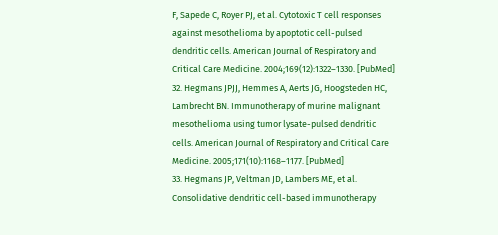F, Sapede C, Royer PJ, et al. Cytotoxic T cell responses against mesothelioma by apoptotic cell-pulsed dendritic cells. American Journal of Respiratory and Critical Care Medicine. 2004;169(12):1322–1330. [PubMed]
32. Hegmans JPJJ, Hemmes A, Aerts JG, Hoogsteden HC, Lambrecht BN. Immunotherapy of murine malignant mesothelioma using tumor lysate-pulsed dendritic cells. American Journal of Respiratory and Critical Care Medicine. 2005;171(10):1168–1177. [PubMed]
33. Hegmans JP, Veltman JD, Lambers ME, et al. Consolidative dendritic cell-based immunotherapy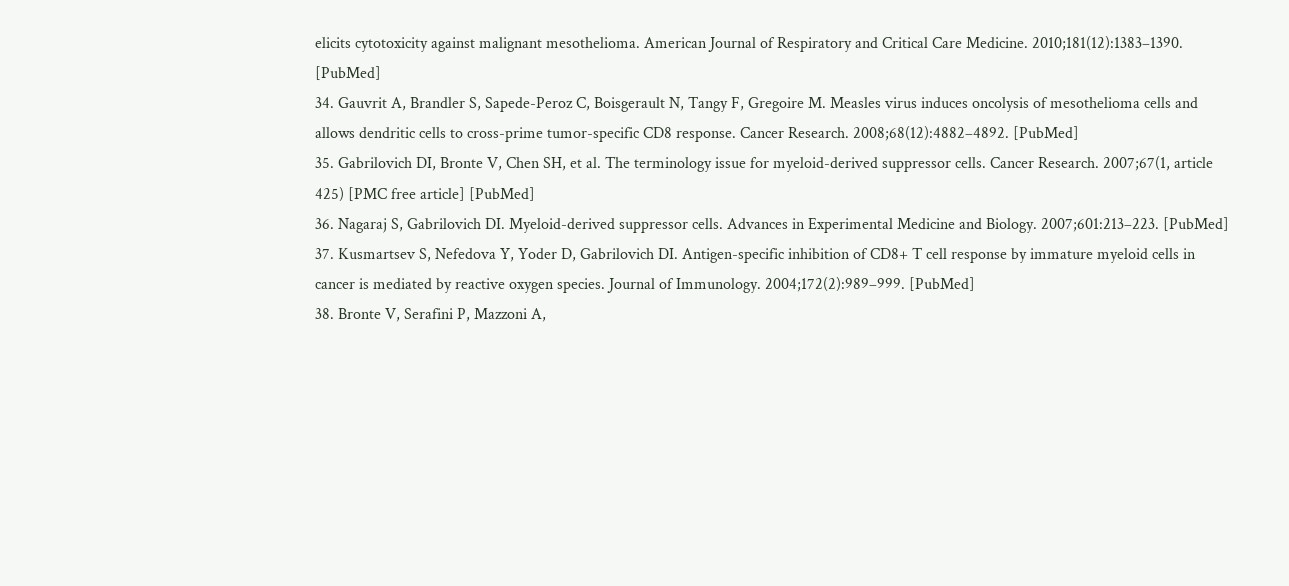elicits cytotoxicity against malignant mesothelioma. American Journal of Respiratory and Critical Care Medicine. 2010;181(12):1383–1390. [PubMed]
34. Gauvrit A, Brandler S, Sapede-Peroz C, Boisgerault N, Tangy F, Gregoire M. Measles virus induces oncolysis of mesothelioma cells and allows dendritic cells to cross-prime tumor-specific CD8 response. Cancer Research. 2008;68(12):4882–4892. [PubMed]
35. Gabrilovich DI, Bronte V, Chen SH, et al. The terminology issue for myeloid-derived suppressor cells. Cancer Research. 2007;67(1, article 425) [PMC free article] [PubMed]
36. Nagaraj S, Gabrilovich DI. Myeloid-derived suppressor cells. Advances in Experimental Medicine and Biology. 2007;601:213–223. [PubMed]
37. Kusmartsev S, Nefedova Y, Yoder D, Gabrilovich DI. Antigen-specific inhibition of CD8+ T cell response by immature myeloid cells in cancer is mediated by reactive oxygen species. Journal of Immunology. 2004;172(2):989–999. [PubMed]
38. Bronte V, Serafini P, Mazzoni A,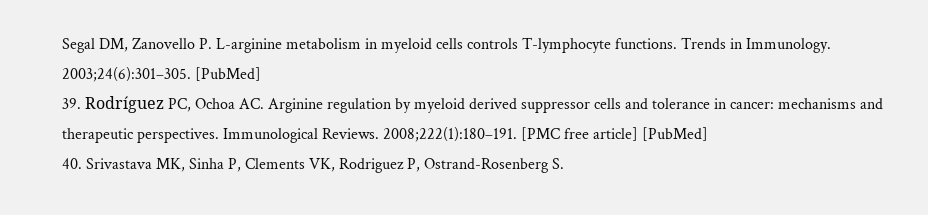Segal DM, Zanovello P. L-arginine metabolism in myeloid cells controls T-lymphocyte functions. Trends in Immunology. 2003;24(6):301–305. [PubMed]
39. Rodríguez PC, Ochoa AC. Arginine regulation by myeloid derived suppressor cells and tolerance in cancer: mechanisms and therapeutic perspectives. Immunological Reviews. 2008;222(1):180–191. [PMC free article] [PubMed]
40. Srivastava MK, Sinha P, Clements VK, Rodriguez P, Ostrand-Rosenberg S.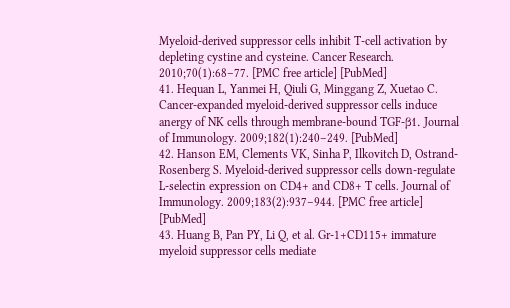Myeloid-derived suppressor cells inhibit T-cell activation by depleting cystine and cysteine. Cancer Research. 2010;70(1):68–77. [PMC free article] [PubMed]
41. Hequan L, Yanmei H, Qiuli G, Minggang Z, Xuetao C. Cancer-expanded myeloid-derived suppressor cells induce anergy of NK cells through membrane-bound TGF-β1. Journal of Immunology. 2009;182(1):240–249. [PubMed]
42. Hanson EM, Clements VK, Sinha P, Ilkovitch D, Ostrand-Rosenberg S. Myeloid-derived suppressor cells down-regulate L-selectin expression on CD4+ and CD8+ T cells. Journal of Immunology. 2009;183(2):937–944. [PMC free article] [PubMed]
43. Huang B, Pan PY, Li Q, et al. Gr-1+CD115+ immature myeloid suppressor cells mediate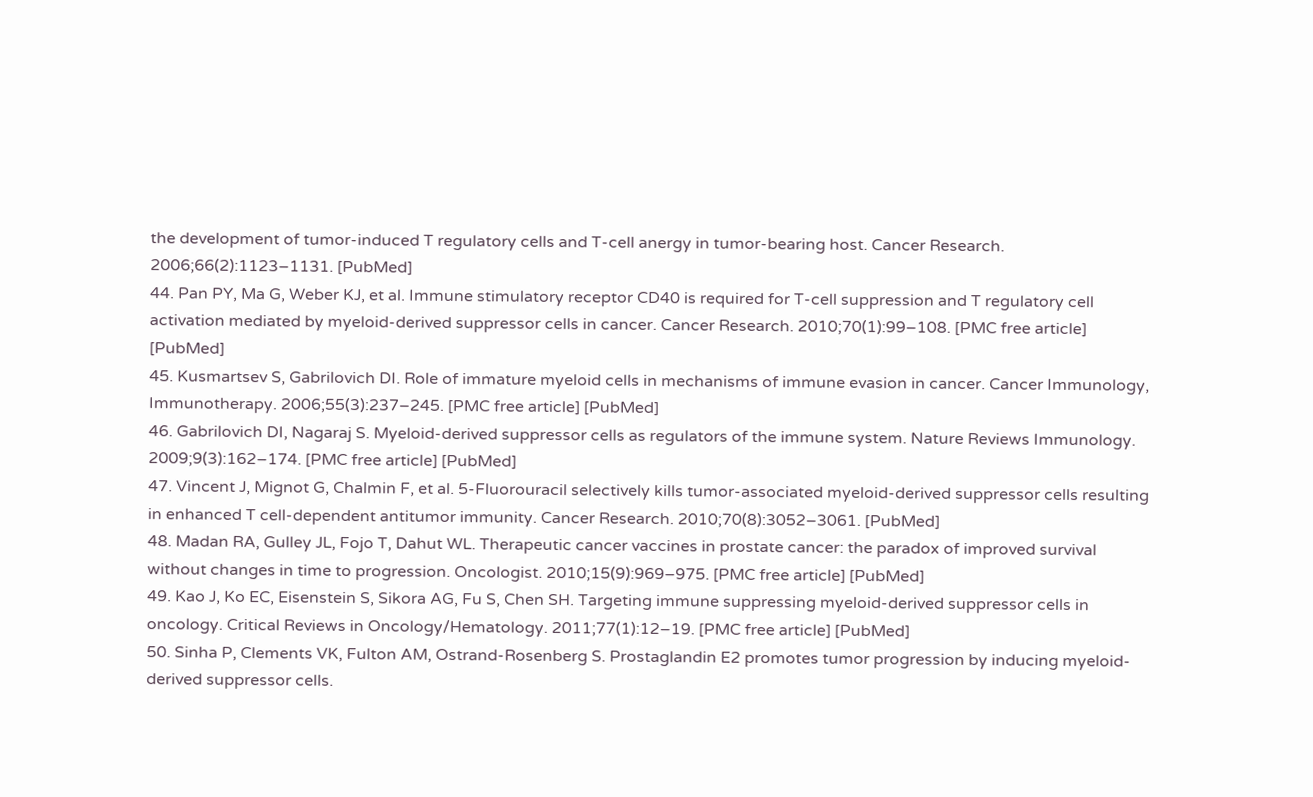the development of tumor-induced T regulatory cells and T-cell anergy in tumor-bearing host. Cancer Research. 2006;66(2):1123–1131. [PubMed]
44. Pan PY, Ma G, Weber KJ, et al. Immune stimulatory receptor CD40 is required for T-cell suppression and T regulatory cell activation mediated by myeloid-derived suppressor cells in cancer. Cancer Research. 2010;70(1):99–108. [PMC free article] [PubMed]
45. Kusmartsev S, Gabrilovich DI. Role of immature myeloid cells in mechanisms of immune evasion in cancer. Cancer Immunology, Immunotherapy. 2006;55(3):237–245. [PMC free article] [PubMed]
46. Gabrilovich DI, Nagaraj S. Myeloid-derived suppressor cells as regulators of the immune system. Nature Reviews Immunology. 2009;9(3):162–174. [PMC free article] [PubMed]
47. Vincent J, Mignot G, Chalmin F, et al. 5-Fluorouracil selectively kills tumor-associated myeloid-derived suppressor cells resulting in enhanced T cell-dependent antitumor immunity. Cancer Research. 2010;70(8):3052–3061. [PubMed]
48. Madan RA, Gulley JL, Fojo T, Dahut WL. Therapeutic cancer vaccines in prostate cancer: the paradox of improved survival without changes in time to progression. Oncologist. 2010;15(9):969–975. [PMC free article] [PubMed]
49. Kao J, Ko EC, Eisenstein S, Sikora AG, Fu S, Chen SH. Targeting immune suppressing myeloid-derived suppressor cells in oncology. Critical Reviews in Oncology/Hematology. 2011;77(1):12–19. [PMC free article] [PubMed]
50. Sinha P, Clements VK, Fulton AM, Ostrand-Rosenberg S. Prostaglandin E2 promotes tumor progression by inducing myeloid-derived suppressor cells.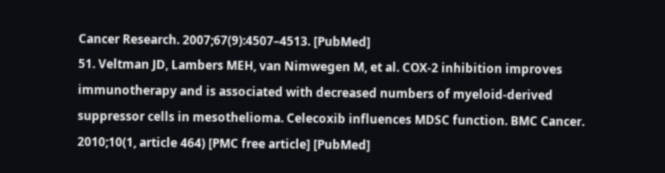Cancer Research. 2007;67(9):4507–4513. [PubMed]
51. Veltman JD, Lambers MEH, van Nimwegen M, et al. COX-2 inhibition improves immunotherapy and is associated with decreased numbers of myeloid-derived suppressor cells in mesothelioma. Celecoxib influences MDSC function. BMC Cancer. 2010;10(1, article 464) [PMC free article] [PubMed]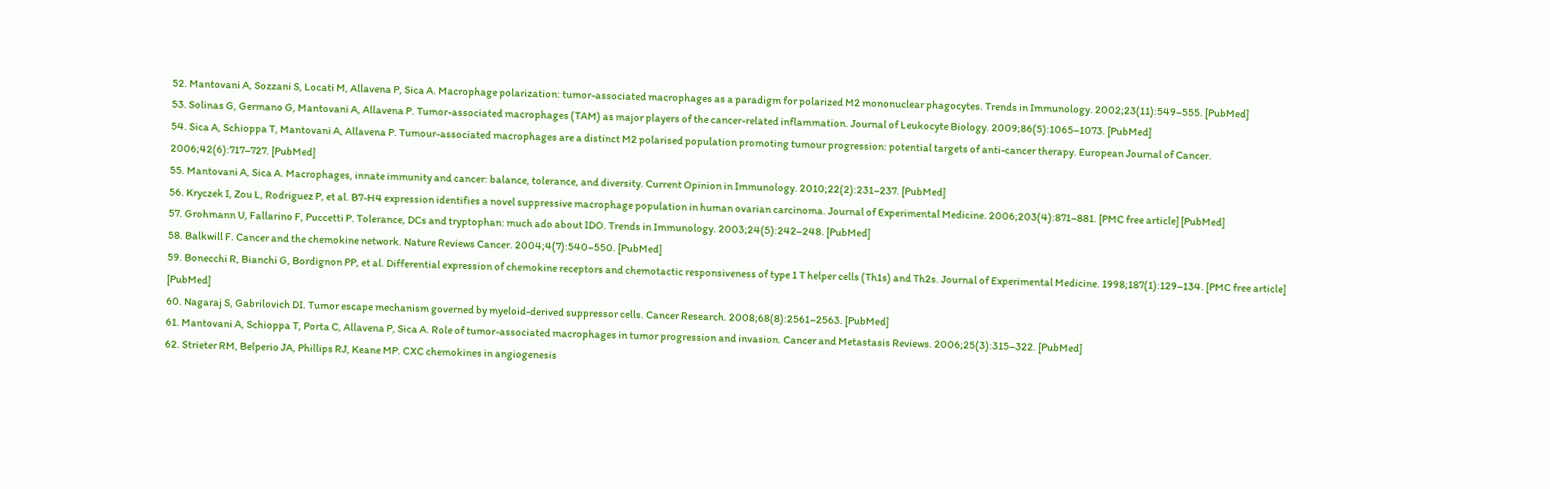52. Mantovani A, Sozzani S, Locati M, Allavena P, Sica A. Macrophage polarization: tumor-associated macrophages as a paradigm for polarized M2 mononuclear phagocytes. Trends in Immunology. 2002;23(11):549–555. [PubMed]
53. Solinas G, Germano G, Mantovani A, Allavena P. Tumor-associated macrophages (TAM) as major players of the cancer-related inflammation. Journal of Leukocyte Biology. 2009;86(5):1065–1073. [PubMed]
54. Sica A, Schioppa T, Mantovani A, Allavena P. Tumour-associated macrophages are a distinct M2 polarised population promoting tumour progression: potential targets of anti-cancer therapy. European Journal of Cancer. 2006;42(6):717–727. [PubMed]
55. Mantovani A, Sica A. Macrophages, innate immunity and cancer: balance, tolerance, and diversity. Current Opinion in Immunology. 2010;22(2):231–237. [PubMed]
56. Kryczek I, Zou L, Rodriguez P, et al. B7-H4 expression identifies a novel suppressive macrophage population in human ovarian carcinoma. Journal of Experimental Medicine. 2006;203(4):871–881. [PMC free article] [PubMed]
57. Grohmann U, Fallarino F, Puccetti P. Tolerance, DCs and tryptophan: much ado about IDO. Trends in Immunology. 2003;24(5):242–248. [PubMed]
58. Balkwill F. Cancer and the chemokine network. Nature Reviews Cancer. 2004;4(7):540–550. [PubMed]
59. Bonecchi R, Bianchi G, Bordignon PP, et al. Differential expression of chemokine receptors and chemotactic responsiveness of type 1 T helper cells (Th1s) and Th2s. Journal of Experimental Medicine. 1998;187(1):129–134. [PMC free article] [PubMed]
60. Nagaraj S, Gabrilovich DI. Tumor escape mechanism governed by myeloid-derived suppressor cells. Cancer Research. 2008;68(8):2561–2563. [PubMed]
61. Mantovani A, Schioppa T, Porta C, Allavena P, Sica A. Role of tumor-associated macrophages in tumor progression and invasion. Cancer and Metastasis Reviews. 2006;25(3):315–322. [PubMed]
62. Strieter RM, Belperio JA, Phillips RJ, Keane MP. CXC chemokines in angiogenesis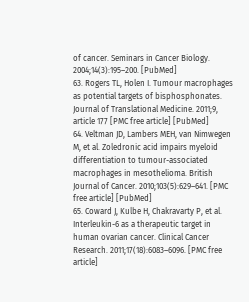of cancer. Seminars in Cancer Biology. 2004;14(3):195–200. [PubMed]
63. Rogers TL, Holen I. Tumour macrophages as potential targets of bisphosphonates. Journal of Translational Medicine. 2011;9, article 177 [PMC free article] [PubMed]
64. Veltman JD, Lambers MEH, van Nimwegen M, et al. Zoledronic acid impairs myeloid differentiation to tumour-associated macrophages in mesothelioma. British Journal of Cancer. 2010;103(5):629–641. [PMC free article] [PubMed]
65. Coward J, Kulbe H, Chakravarty P, et al. Interleukin-6 as a therapeutic target in human ovarian cancer. Clinical Cancer Research. 2011;17(18):6083–6096. [PMC free article]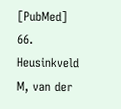[PubMed]
66. Heusinkveld M, van der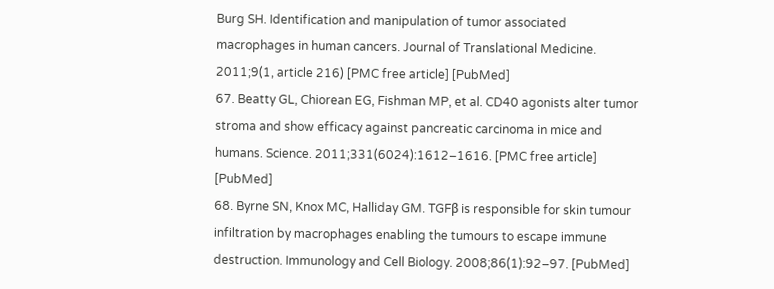Burg SH. Identification and manipulation of tumor associated macrophages in human cancers. Journal of Translational Medicine. 2011;9(1, article 216) [PMC free article] [PubMed]
67. Beatty GL, Chiorean EG, Fishman MP, et al. CD40 agonists alter tumor stroma and show efficacy against pancreatic carcinoma in mice and humans. Science. 2011;331(6024):1612–1616. [PMC free article] [PubMed]
68. Byrne SN, Knox MC, Halliday GM. TGFβ is responsible for skin tumour infiltration by macrophages enabling the tumours to escape immune destruction. Immunology and Cell Biology. 2008;86(1):92–97. [PubMed]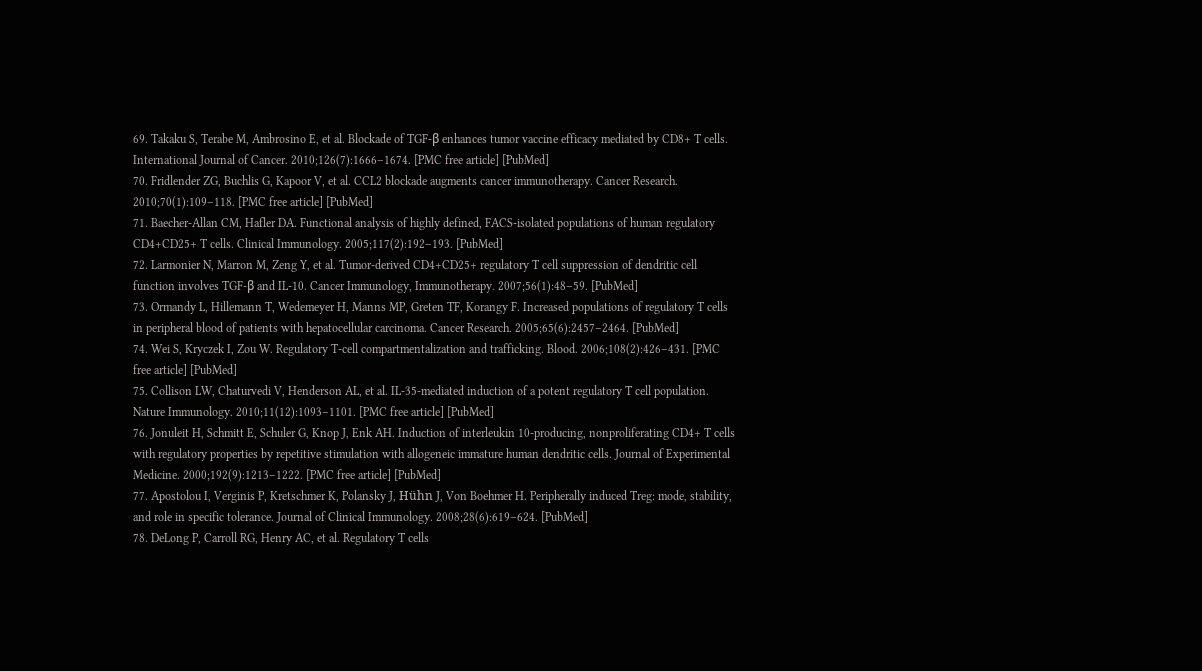69. Takaku S, Terabe M, Ambrosino E, et al. Blockade of TGF-β enhances tumor vaccine efficacy mediated by CD8+ T cells. International Journal of Cancer. 2010;126(7):1666–1674. [PMC free article] [PubMed]
70. Fridlender ZG, Buchlis G, Kapoor V, et al. CCL2 blockade augments cancer immunotherapy. Cancer Research. 2010;70(1):109–118. [PMC free article] [PubMed]
71. Baecher-Allan CM, Hafler DA. Functional analysis of highly defined, FACS-isolated populations of human regulatory CD4+CD25+ T cells. Clinical Immunology. 2005;117(2):192–193. [PubMed]
72. Larmonier N, Marron M, Zeng Y, et al. Tumor-derived CD4+CD25+ regulatory T cell suppression of dendritic cell function involves TGF-β and IL-10. Cancer Immunology, Immunotherapy. 2007;56(1):48–59. [PubMed]
73. Ormandy L, Hillemann T, Wedemeyer H, Manns MP, Greten TF, Korangy F. Increased populations of regulatory T cells in peripheral blood of patients with hepatocellular carcinoma. Cancer Research. 2005;65(6):2457–2464. [PubMed]
74. Wei S, Kryczek I, Zou W. Regulatory T-cell compartmentalization and trafficking. Blood. 2006;108(2):426–431. [PMC free article] [PubMed]
75. Collison LW, Chaturvedi V, Henderson AL, et al. IL-35-mediated induction of a potent regulatory T cell population. Nature Immunology. 2010;11(12):1093–1101. [PMC free article] [PubMed]
76. Jonuleit H, Schmitt E, Schuler G, Knop J, Enk AH. Induction of interleukin 10-producing, nonproliferating CD4+ T cells with regulatory properties by repetitive stimulation with allogeneic immature human dendritic cells. Journal of Experimental Medicine. 2000;192(9):1213–1222. [PMC free article] [PubMed]
77. Apostolou I, Verginis P, Kretschmer K, Polansky J, Hühn J, Von Boehmer H. Peripherally induced Treg: mode, stability, and role in specific tolerance. Journal of Clinical Immunology. 2008;28(6):619–624. [PubMed]
78. DeLong P, Carroll RG, Henry AC, et al. Regulatory T cells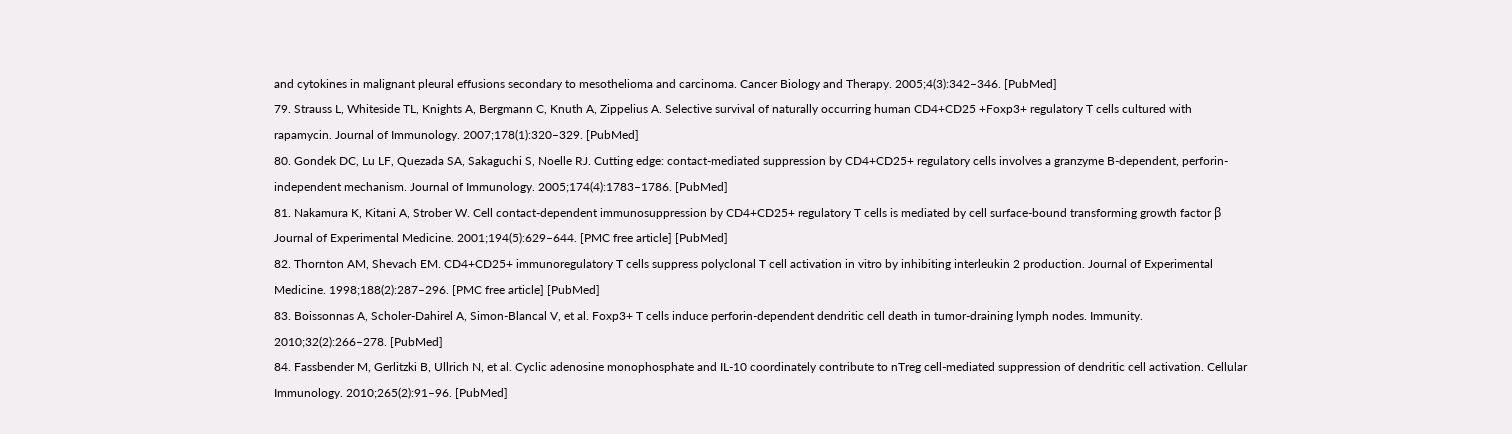and cytokines in malignant pleural effusions secondary to mesothelioma and carcinoma. Cancer Biology and Therapy. 2005;4(3):342–346. [PubMed]
79. Strauss L, Whiteside TL, Knights A, Bergmann C, Knuth A, Zippelius A. Selective survival of naturally occurring human CD4+CD25 +Foxp3+ regulatory T cells cultured with rapamycin. Journal of Immunology. 2007;178(1):320–329. [PubMed]
80. Gondek DC, Lu LF, Quezada SA, Sakaguchi S, Noelle RJ. Cutting edge: contact-mediated suppression by CD4+CD25+ regulatory cells involves a granzyme B-dependent, perforin-independent mechanism. Journal of Immunology. 2005;174(4):1783–1786. [PubMed]
81. Nakamura K, Kitani A, Strober W. Cell contact-dependent immunosuppression by CD4+CD25+ regulatory T cells is mediated by cell surface-bound transforming growth factor β Journal of Experimental Medicine. 2001;194(5):629–644. [PMC free article] [PubMed]
82. Thornton AM, Shevach EM. CD4+CD25+ immunoregulatory T cells suppress polyclonal T cell activation in vitro by inhibiting interleukin 2 production. Journal of Experimental Medicine. 1998;188(2):287–296. [PMC free article] [PubMed]
83. Boissonnas A, Scholer-Dahirel A, Simon-Blancal V, et al. Foxp3+ T cells induce perforin-dependent dendritic cell death in tumor-draining lymph nodes. Immunity. 2010;32(2):266–278. [PubMed]
84. Fassbender M, Gerlitzki B, Ullrich N, et al. Cyclic adenosine monophosphate and IL-10 coordinately contribute to nTreg cell-mediated suppression of dendritic cell activation. Cellular Immunology. 2010;265(2):91–96. [PubMed]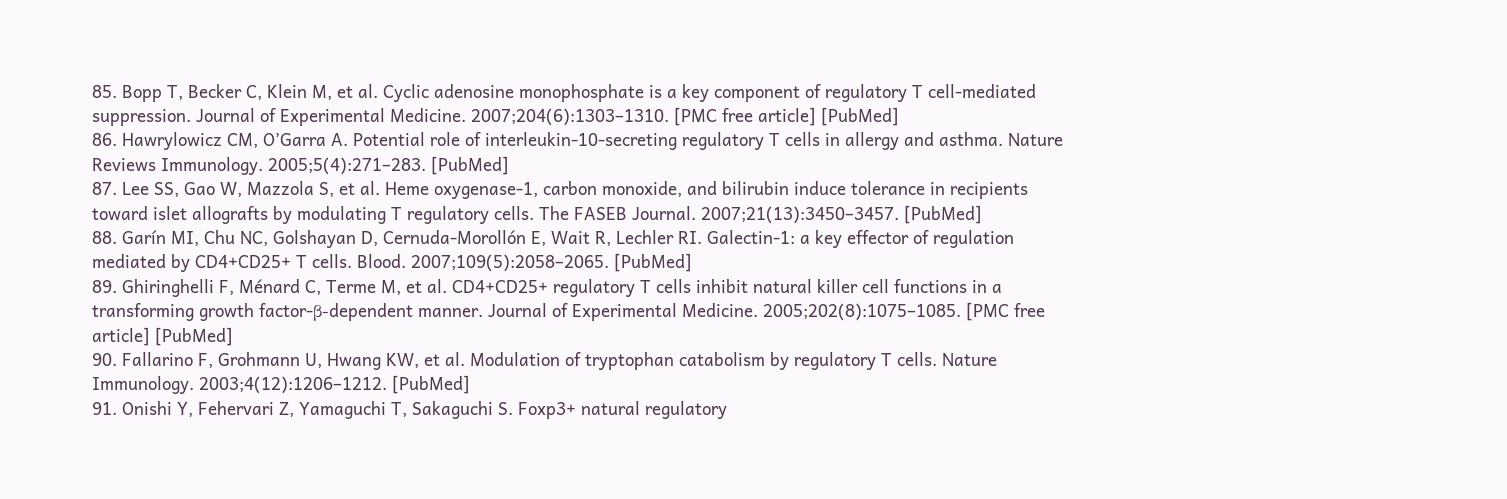85. Bopp T, Becker C, Klein M, et al. Cyclic adenosine monophosphate is a key component of regulatory T cell-mediated suppression. Journal of Experimental Medicine. 2007;204(6):1303–1310. [PMC free article] [PubMed]
86. Hawrylowicz CM, O’Garra A. Potential role of interleukin-10-secreting regulatory T cells in allergy and asthma. Nature Reviews Immunology. 2005;5(4):271–283. [PubMed]
87. Lee SS, Gao W, Mazzola S, et al. Heme oxygenase-1, carbon monoxide, and bilirubin induce tolerance in recipients toward islet allografts by modulating T regulatory cells. The FASEB Journal. 2007;21(13):3450–3457. [PubMed]
88. Garín MI, Chu NC, Golshayan D, Cernuda-Morollón E, Wait R, Lechler RI. Galectin-1: a key effector of regulation mediated by CD4+CD25+ T cells. Blood. 2007;109(5):2058–2065. [PubMed]
89. Ghiringhelli F, Ménard C, Terme M, et al. CD4+CD25+ regulatory T cells inhibit natural killer cell functions in a transforming growth factor-β-dependent manner. Journal of Experimental Medicine. 2005;202(8):1075–1085. [PMC free article] [PubMed]
90. Fallarino F, Grohmann U, Hwang KW, et al. Modulation of tryptophan catabolism by regulatory T cells. Nature Immunology. 2003;4(12):1206–1212. [PubMed]
91. Onishi Y, Fehervari Z, Yamaguchi T, Sakaguchi S. Foxp3+ natural regulatory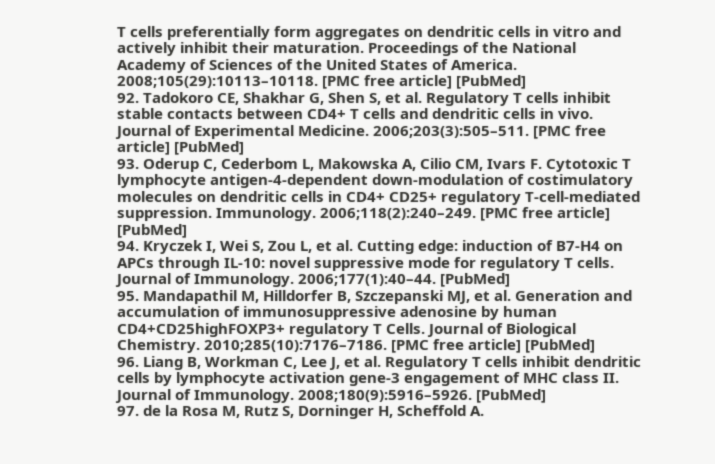T cells preferentially form aggregates on dendritic cells in vitro and actively inhibit their maturation. Proceedings of the National Academy of Sciences of the United States of America. 2008;105(29):10113–10118. [PMC free article] [PubMed]
92. Tadokoro CE, Shakhar G, Shen S, et al. Regulatory T cells inhibit stable contacts between CD4+ T cells and dendritic cells in vivo. Journal of Experimental Medicine. 2006;203(3):505–511. [PMC free article] [PubMed]
93. Oderup C, Cederbom L, Makowska A, Cilio CM, Ivars F. Cytotoxic T lymphocyte antigen-4-dependent down-modulation of costimulatory molecules on dendritic cells in CD4+ CD25+ regulatory T-cell-mediated suppression. Immunology. 2006;118(2):240–249. [PMC free article] [PubMed]
94. Kryczek I, Wei S, Zou L, et al. Cutting edge: induction of B7-H4 on APCs through IL-10: novel suppressive mode for regulatory T cells. Journal of Immunology. 2006;177(1):40–44. [PubMed]
95. Mandapathil M, Hilldorfer B, Szczepanski MJ, et al. Generation and accumulation of immunosuppressive adenosine by human CD4+CD25highFOXP3+ regulatory T Cells. Journal of Biological Chemistry. 2010;285(10):7176–7186. [PMC free article] [PubMed]
96. Liang B, Workman C, Lee J, et al. Regulatory T cells inhibit dendritic cells by lymphocyte activation gene-3 engagement of MHC class II. Journal of Immunology. 2008;180(9):5916–5926. [PubMed]
97. de la Rosa M, Rutz S, Dorninger H, Scheffold A.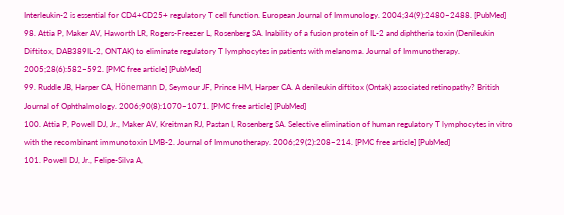Interleukin-2 is essential for CD4+CD25+ regulatory T cell function. European Journal of Immunology. 2004;34(9):2480–2488. [PubMed]
98. Attia P, Maker AV, Haworth LR, Rogers-Freezer L, Rosenberg SA. Inability of a fusion protein of IL-2 and diphtheria toxin (Denileukin Diftitox, DAB389IL-2, ONTAK) to eliminate regulatory T lymphocytes in patients with melanoma. Journal of Immunotherapy. 2005;28(6):582–592. [PMC free article] [PubMed]
99. Ruddle JB, Harper CA, Hönemann D, Seymour JF, Prince HM, Harper CA. A denileukin diftitox (Ontak) associated retinopathy? British Journal of Ophthalmology. 2006;90(8):1070–1071. [PMC free article] [PubMed]
100. Attia P, Powell DJ, Jr., Maker AV, Kreitman RJ, Pastan I, Rosenberg SA. Selective elimination of human regulatory T lymphocytes in vitro with the recombinant immunotoxin LMB-2. Journal of Immunotherapy. 2006;29(2):208–214. [PMC free article] [PubMed]
101. Powell DJ, Jr., Felipe-Silva A,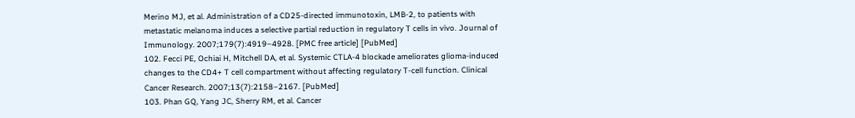Merino MJ, et al. Administration of a CD25-directed immunotoxin, LMB-2, to patients with metastatic melanoma induces a selective partial reduction in regulatory T cells in vivo. Journal of Immunology. 2007;179(7):4919–4928. [PMC free article] [PubMed]
102. Fecci PE, Ochiai H, Mitchell DA, et al. Systemic CTLA-4 blockade ameliorates glioma-induced changes to the CD4+ T cell compartment without affecting regulatory T-cell function. Clinical Cancer Research. 2007;13(7):2158–2167. [PubMed]
103. Phan GQ, Yang JC, Sherry RM, et al. Cancer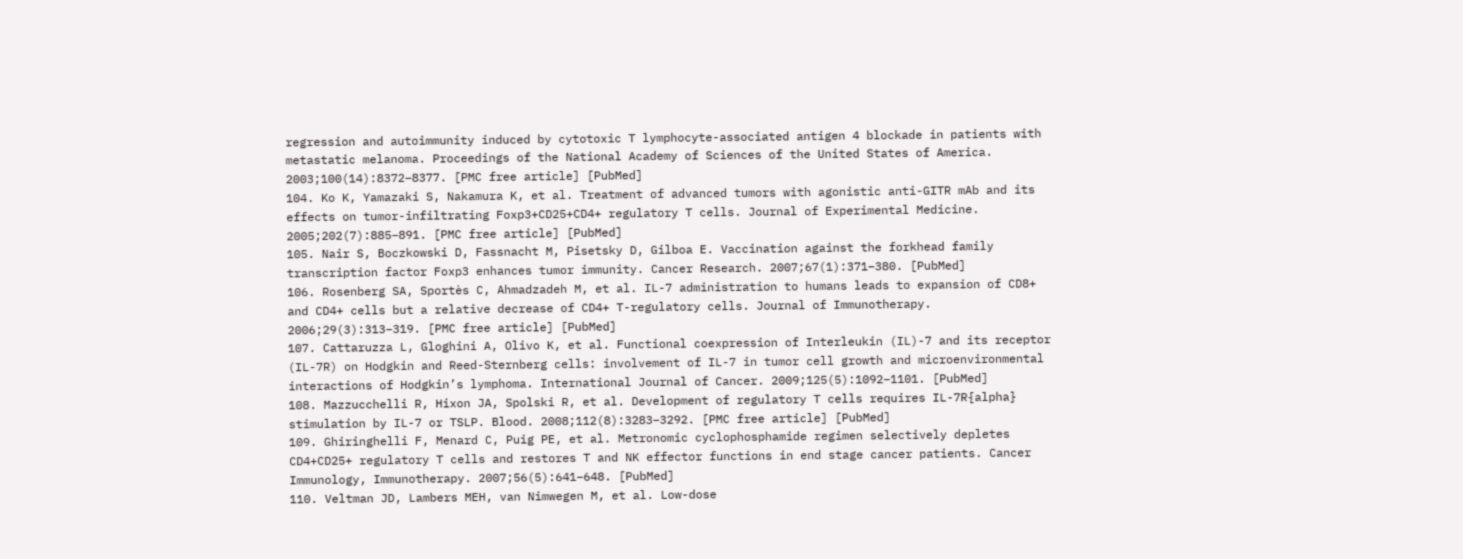regression and autoimmunity induced by cytotoxic T lymphocyte-associated antigen 4 blockade in patients with metastatic melanoma. Proceedings of the National Academy of Sciences of the United States of America. 2003;100(14):8372–8377. [PMC free article] [PubMed]
104. Ko K, Yamazaki S, Nakamura K, et al. Treatment of advanced tumors with agonistic anti-GITR mAb and its effects on tumor-infiltrating Foxp3+CD25+CD4+ regulatory T cells. Journal of Experimental Medicine. 2005;202(7):885–891. [PMC free article] [PubMed]
105. Nair S, Boczkowski D, Fassnacht M, Pisetsky D, Gilboa E. Vaccination against the forkhead family transcription factor Foxp3 enhances tumor immunity. Cancer Research. 2007;67(1):371–380. [PubMed]
106. Rosenberg SA, Sportès C, Ahmadzadeh M, et al. IL-7 administration to humans leads to expansion of CD8+ and CD4+ cells but a relative decrease of CD4+ T-regulatory cells. Journal of Immunotherapy. 2006;29(3):313–319. [PMC free article] [PubMed]
107. Cattaruzza L, Gloghini A, Olivo K, et al. Functional coexpression of Interleukin (IL)-7 and its receptor (IL-7R) on Hodgkin and Reed-Sternberg cells: involvement of IL-7 in tumor cell growth and microenvironmental interactions of Hodgkin’s lymphoma. International Journal of Cancer. 2009;125(5):1092–1101. [PubMed]
108. Mazzucchelli R, Hixon JA, Spolski R, et al. Development of regulatory T cells requires IL-7R{alpha} stimulation by IL-7 or TSLP. Blood. 2008;112(8):3283–3292. [PMC free article] [PubMed]
109. Ghiringhelli F, Menard C, Puig PE, et al. Metronomic cyclophosphamide regimen selectively depletes CD4+CD25+ regulatory T cells and restores T and NK effector functions in end stage cancer patients. Cancer Immunology, Immunotherapy. 2007;56(5):641–648. [PubMed]
110. Veltman JD, Lambers MEH, van Nimwegen M, et al. Low-dose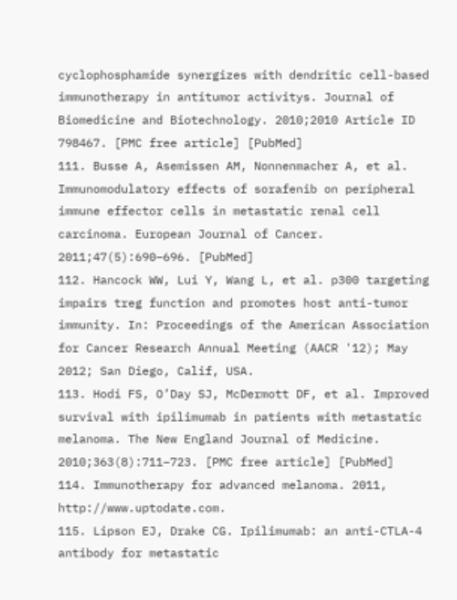cyclophosphamide synergizes with dendritic cell-based immunotherapy in antitumor activitys. Journal of Biomedicine and Biotechnology. 2010;2010 Article ID 798467. [PMC free article] [PubMed]
111. Busse A, Asemissen AM, Nonnenmacher A, et al. Immunomodulatory effects of sorafenib on peripheral immune effector cells in metastatic renal cell carcinoma. European Journal of Cancer. 2011;47(5):690–696. [PubMed]
112. Hancock WW, Lui Y, Wang L, et al. p300 targeting impairs treg function and promotes host anti-tumor immunity. In: Proceedings of the American Association for Cancer Research Annual Meeting (AACR '12); May 2012; San Diego, Calif, USA.
113. Hodi FS, O’Day SJ, McDermott DF, et al. Improved survival with ipilimumab in patients with metastatic melanoma. The New England Journal of Medicine. 2010;363(8):711–723. [PMC free article] [PubMed]
114. Immunotherapy for advanced melanoma. 2011, http://www.uptodate.com.
115. Lipson EJ, Drake CG. Ipilimumab: an anti-CTLA-4 antibody for metastatic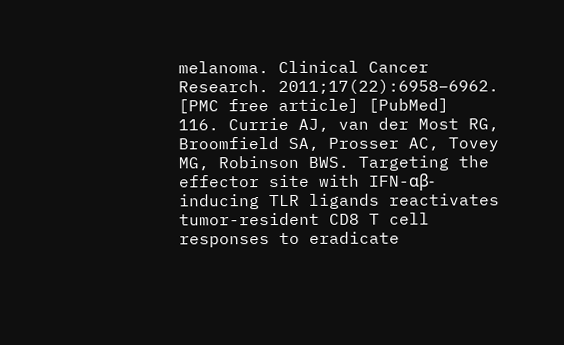melanoma. Clinical Cancer Research. 2011;17(22):6958–6962. [PMC free article] [PubMed]
116. Currie AJ, van der Most RG, Broomfield SA, Prosser AC, Tovey MG, Robinson BWS. Targeting the effector site with IFN-αβ-inducing TLR ligands reactivates tumor-resident CD8 T cell responses to eradicate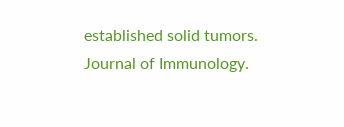established solid tumors. Journal of Immunology.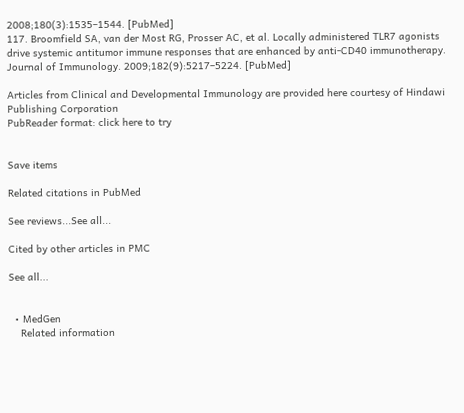2008;180(3):1535–1544. [PubMed]
117. Broomfield SA, van der Most RG, Prosser AC, et al. Locally administered TLR7 agonists drive systemic antitumor immune responses that are enhanced by anti-CD40 immunotherapy. Journal of Immunology. 2009;182(9):5217–5224. [PubMed]

Articles from Clinical and Developmental Immunology are provided here courtesy of Hindawi Publishing Corporation
PubReader format: click here to try


Save items

Related citations in PubMed

See reviews...See all...

Cited by other articles in PMC

See all...


  • MedGen
    Related information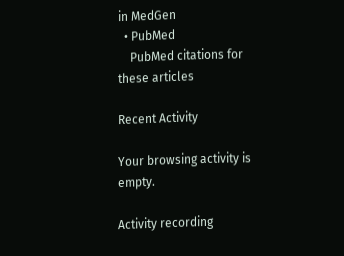in MedGen
  • PubMed
    PubMed citations for these articles

Recent Activity

Your browsing activity is empty.

Activity recording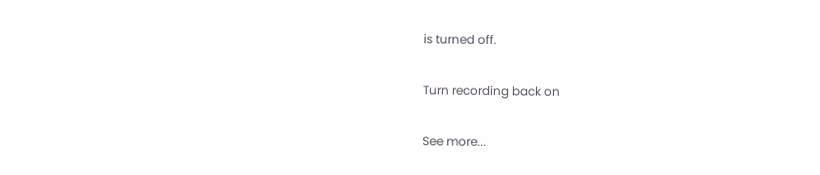is turned off.

Turn recording back on

See more...